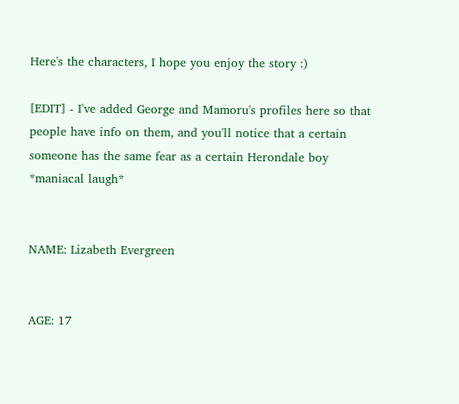Here's the characters, I hope you enjoy the story :)

[EDIT] - I've added George and Mamoru's profiles here so that people have info on them, and you'll notice that a certain someone has the same fear as a certain Herondale boy *maniacal laugh*


NAME: Lizabeth Evergreen


AGE: 17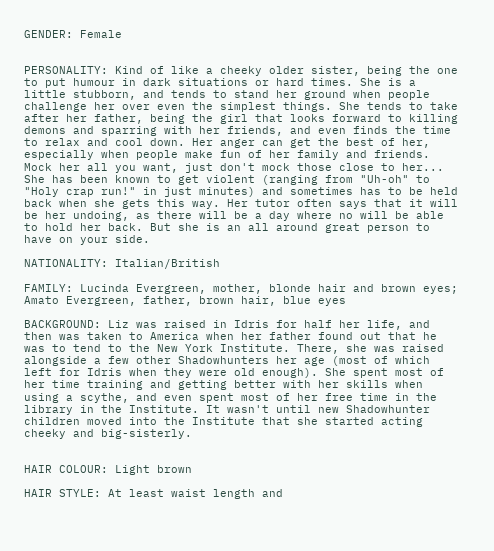GENDER: Female


PERSONALITY: Kind of like a cheeky older sister, being the one to put humour in dark situations or hard times. She is a little stubborn, and tends to stand her ground when people challenge her over even the simplest things. She tends to take after her father, being the girl that looks forward to killing demons and sparring with her friends, and even finds the time to relax and cool down. Her anger can get the best of her, especially when people make fun of her family and friends. Mock her all you want, just don't mock those close to her... She has been known to get violent (ranging from "Uh-oh" to "Holy crap run!" in just minutes) and sometimes has to be held back when she gets this way. Her tutor often says that it will be her undoing, as there will be a day where no will be able to hold her back. But she is an all around great person to have on your side.

NATIONALITY: Italian/British

FAMILY: Lucinda Evergreen, mother, blonde hair and brown eyes; Amato Evergreen, father, brown hair, blue eyes

BACKGROUND: Liz was raised in Idris for half her life, and then was taken to America when her father found out that he was to tend to the New York Institute. There, she was raised alongside a few other Shadowhunters her age (most of which left for Idris when they were old enough). She spent most of her time training and getting better with her skills when using a scythe, and even spent most of her free time in the library in the Institute. It wasn't until new Shadowhunter children moved into the Institute that she started acting cheeky and big-sisterly.


HAIR COLOUR: Light brown

HAIR STYLE: At least waist length and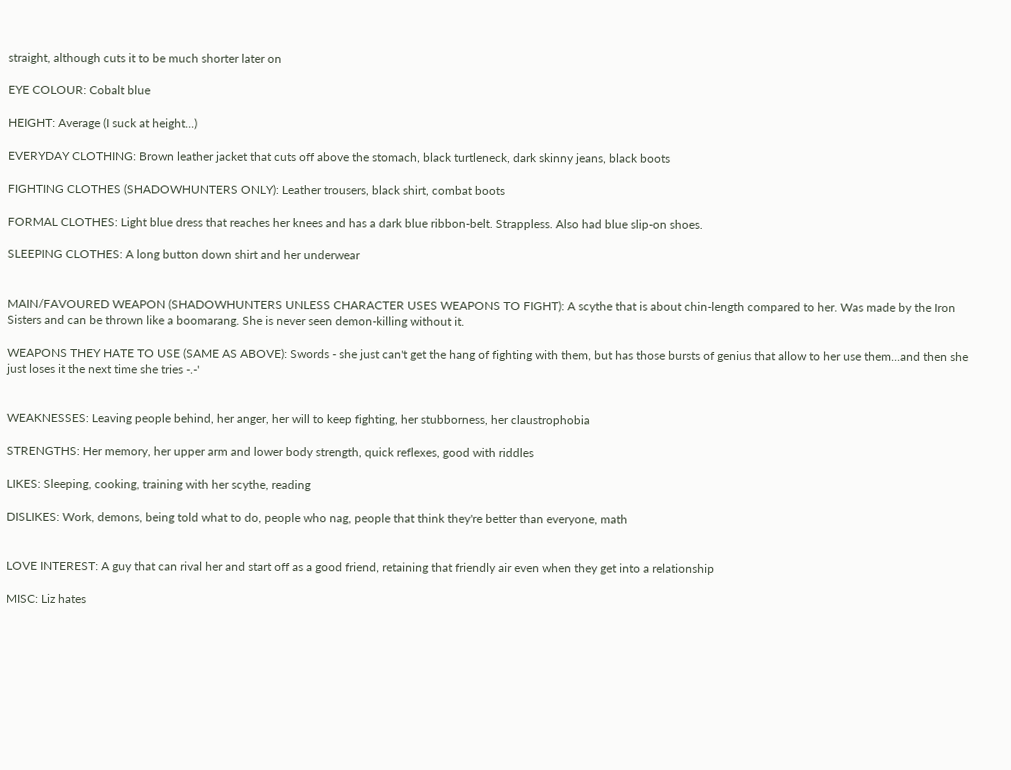straight, although cuts it to be much shorter later on

EYE COLOUR: Cobalt blue

HEIGHT: Average (I suck at height...)

EVERYDAY CLOTHING: Brown leather jacket that cuts off above the stomach, black turtleneck, dark skinny jeans, black boots

FIGHTING CLOTHES (SHADOWHUNTERS ONLY): Leather trousers, black shirt, combat boots

FORMAL CLOTHES: Light blue dress that reaches her knees and has a dark blue ribbon-belt. Strappless. Also had blue slip-on shoes.

SLEEPING CLOTHES: A long button down shirt and her underwear


MAIN/FAVOURED WEAPON (SHADOWHUNTERS UNLESS CHARACTER USES WEAPONS TO FIGHT): A scythe that is about chin-length compared to her. Was made by the Iron Sisters and can be thrown like a boomarang. She is never seen demon-killing without it.

WEAPONS THEY HATE TO USE (SAME AS ABOVE): Swords - she just can't get the hang of fighting with them, but has those bursts of genius that allow to her use them...and then she just loses it the next time she tries -.-'


WEAKNESSES: Leaving people behind, her anger, her will to keep fighting, her stubborness, her claustrophobia

STRENGTHS: Her memory, her upper arm and lower body strength, quick reflexes, good with riddles

LIKES: Sleeping, cooking, training with her scythe, reading

DISLIKES: Work, demons, being told what to do, people who nag, people that think they're better than everyone, math


LOVE INTEREST: A guy that can rival her and start off as a good friend, retaining that friendly air even when they get into a relationship

MISC: Liz hates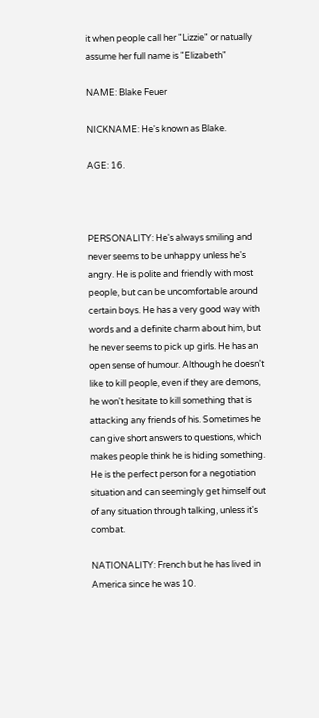it when people call her "Lizzie" or natually assume her full name is "Elizabeth"

NAME: Blake Feuer

NICKNAME: He's known as Blake.

AGE: 16.



PERSONALITY: He's always smiling and never seems to be unhappy unless he's angry. He is polite and friendly with most people, but can be uncomfortable around certain boys. He has a very good way with words and a definite charm about him, but he never seems to pick up girls. He has an open sense of humour. Although he doesn't like to kill people, even if they are demons, he won't hesitate to kill something that is attacking any friends of his. Sometimes he can give short answers to questions, which makes people think he is hiding something. He is the perfect person for a negotiation situation and can seemingly get himself out of any situation through talking, unless it's combat.

NATIONALITY: French but he has lived in America since he was 10.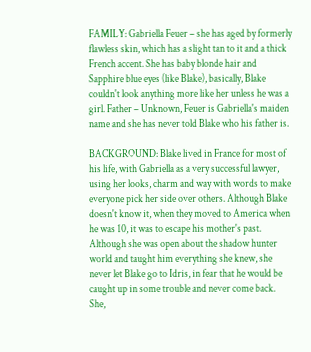FAMILY: Gabriella Feuer – she has aged by formerly flawless skin, which has a slight tan to it and a thick French accent. She has baby blonde hair and Sapphire blue eyes (like Blake), basically, Blake couldn't look anything more like her unless he was a girl. Father – Unknown, Feuer is Gabriella's maiden name and she has never told Blake who his father is.

BACKGROUND: Blake lived in France for most of his life, with Gabriella as a very successful lawyer, using her looks, charm and way with words to make everyone pick her side over others. Although Blake doesn't know it, when they moved to America when he was 10, it was to escape his mother's past. Although she was open about the shadow hunter world and taught him everything she knew, she never let Blake go to Idris, in fear that he would be caught up in some trouble and never come back. She,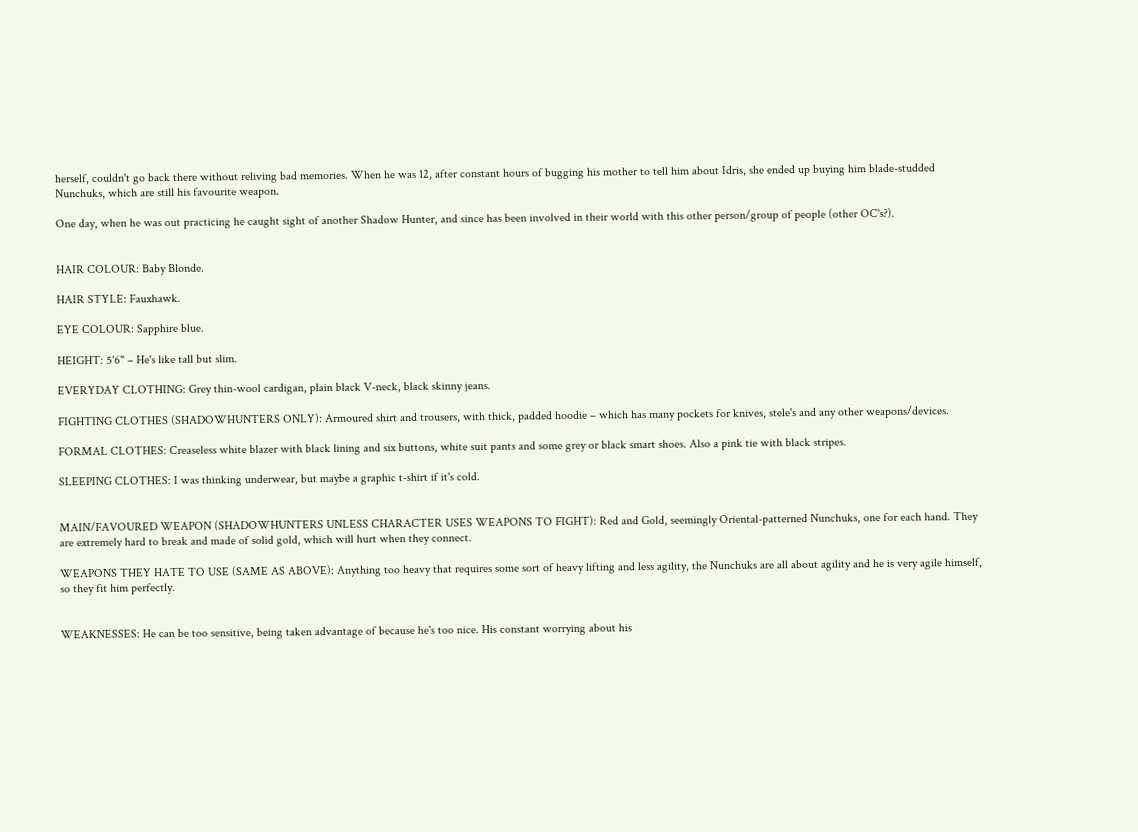herself, couldn't go back there without reliving bad memories. When he was 12, after constant hours of bugging his mother to tell him about Idris, she ended up buying him blade-studded Nunchuks, which are still his favourite weapon.

One day, when he was out practicing he caught sight of another Shadow Hunter, and since has been involved in their world with this other person/group of people (other OC's?).


HAIR COLOUR: Baby Blonde.

HAIR STYLE: Fauxhawk.

EYE COLOUR: Sapphire blue.

HEIGHT: 5'6" – He's like tall but slim.

EVERYDAY CLOTHING: Grey thin-wool cardigan, plain black V-neck, black skinny jeans.

FIGHTING CLOTHES (SHADOWHUNTERS ONLY): Armoured shirt and trousers, with thick, padded hoodie – which has many pockets for knives, stele's and any other weapons/devices.

FORMAL CLOTHES: Creaseless white blazer with black lining and six buttons, white suit pants and some grey or black smart shoes. Also a pink tie with black stripes.

SLEEPING CLOTHES: I was thinking underwear, but maybe a graphic t-shirt if it's cold.


MAIN/FAVOURED WEAPON (SHADOWHUNTERS UNLESS CHARACTER USES WEAPONS TO FIGHT): Red and Gold, seemingly Oriental-patterned Nunchuks, one for each hand. They are extremely hard to break and made of solid gold, which will hurt when they connect.

WEAPONS THEY HATE TO USE (SAME AS ABOVE): Anything too heavy that requires some sort of heavy lifting and less agility, the Nunchuks are all about agility and he is very agile himself, so they fit him perfectly.


WEAKNESSES: He can be too sensitive, being taken advantage of because he's too nice. His constant worrying about his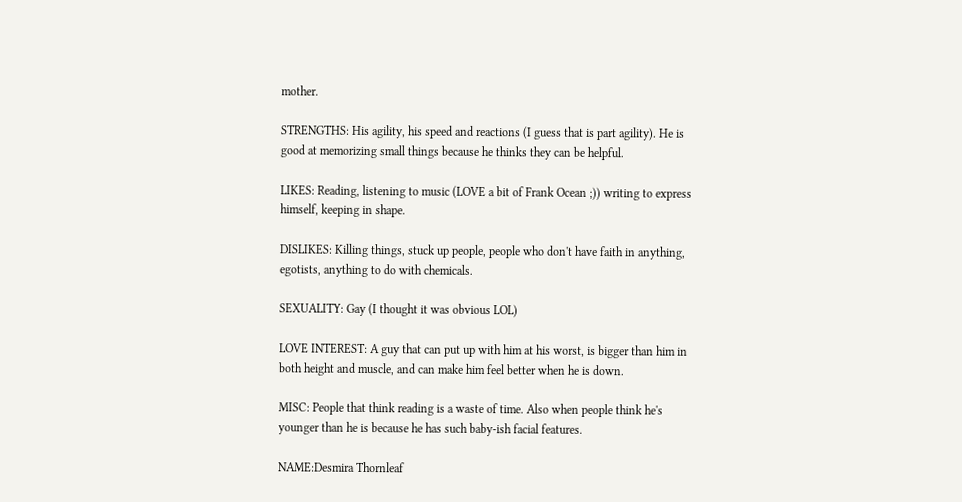mother.

STRENGTHS: His agility, his speed and reactions (I guess that is part agility). He is good at memorizing small things because he thinks they can be helpful.

LIKES: Reading, listening to music (LOVE a bit of Frank Ocean ;)) writing to express himself, keeping in shape.

DISLIKES: Killing things, stuck up people, people who don't have faith in anything, egotists, anything to do with chemicals.

SEXUALITY: Gay (I thought it was obvious LOL)

LOVE INTEREST: A guy that can put up with him at his worst, is bigger than him in both height and muscle, and can make him feel better when he is down.

MISC: People that think reading is a waste of time. Also when people think he's younger than he is because he has such baby-ish facial features.

NAME:Desmira Thornleaf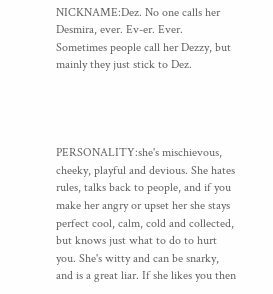NICKNAME:Dez. No one calls her Desmira, ever. Ev-er. Ever. Sometimes people call her Dezzy, but mainly they just stick to Dez.




PERSONALITY:she's mischievous, cheeky, playful and devious. She hates rules, talks back to people, and if you make her angry or upset her she stays perfect cool, calm, cold and collected, but knows just what to do to hurt you. She's witty and can be snarky, and is a great liar. If she likes you then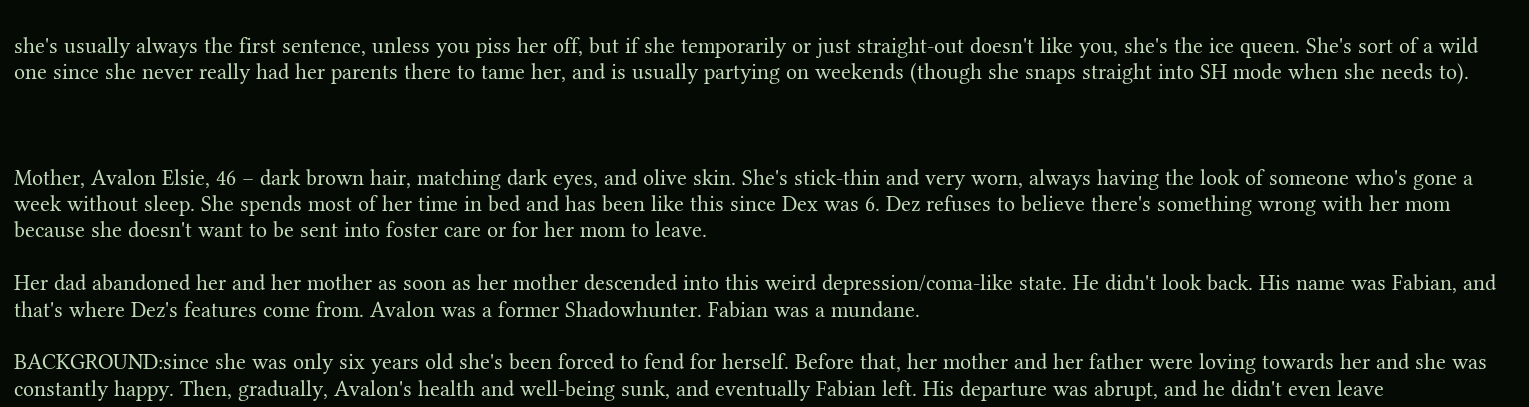she's usually always the first sentence, unless you piss her off, but if she temporarily or just straight-out doesn't like you, she's the ice queen. She's sort of a wild one since she never really had her parents there to tame her, and is usually partying on weekends (though she snaps straight into SH mode when she needs to).



Mother, Avalon Elsie, 46 – dark brown hair, matching dark eyes, and olive skin. She's stick-thin and very worn, always having the look of someone who's gone a week without sleep. She spends most of her time in bed and has been like this since Dex was 6. Dez refuses to believe there's something wrong with her mom because she doesn't want to be sent into foster care or for her mom to leave.

Her dad abandoned her and her mother as soon as her mother descended into this weird depression/coma-like state. He didn't look back. His name was Fabian, and that's where Dez's features come from. Avalon was a former Shadowhunter. Fabian was a mundane.

BACKGROUND:since she was only six years old she's been forced to fend for herself. Before that, her mother and her father were loving towards her and she was constantly happy. Then, gradually, Avalon's health and well-being sunk, and eventually Fabian left. His departure was abrupt, and he didn't even leave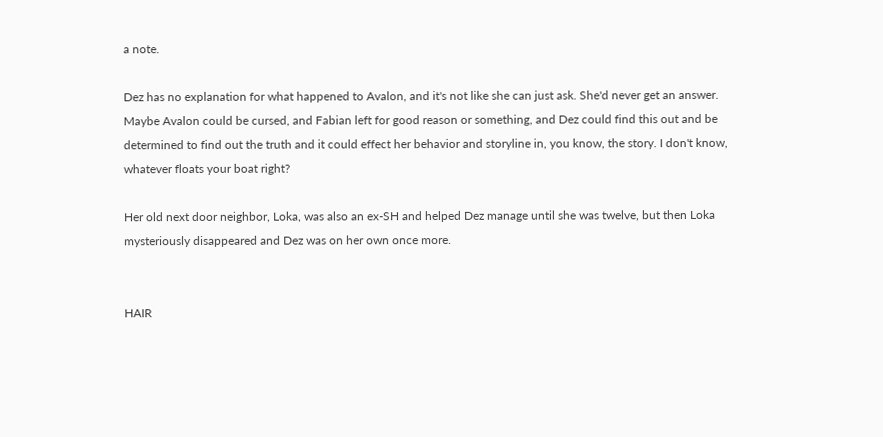a note.

Dez has no explanation for what happened to Avalon, and it's not like she can just ask. She'd never get an answer. Maybe Avalon could be cursed, and Fabian left for good reason or something, and Dez could find this out and be determined to find out the truth and it could effect her behavior and storyline in, you know, the story. I don't know, whatever floats your boat right?

Her old next door neighbor, Loka, was also an ex-SH and helped Dez manage until she was twelve, but then Loka mysteriously disappeared and Dez was on her own once more.


HAIR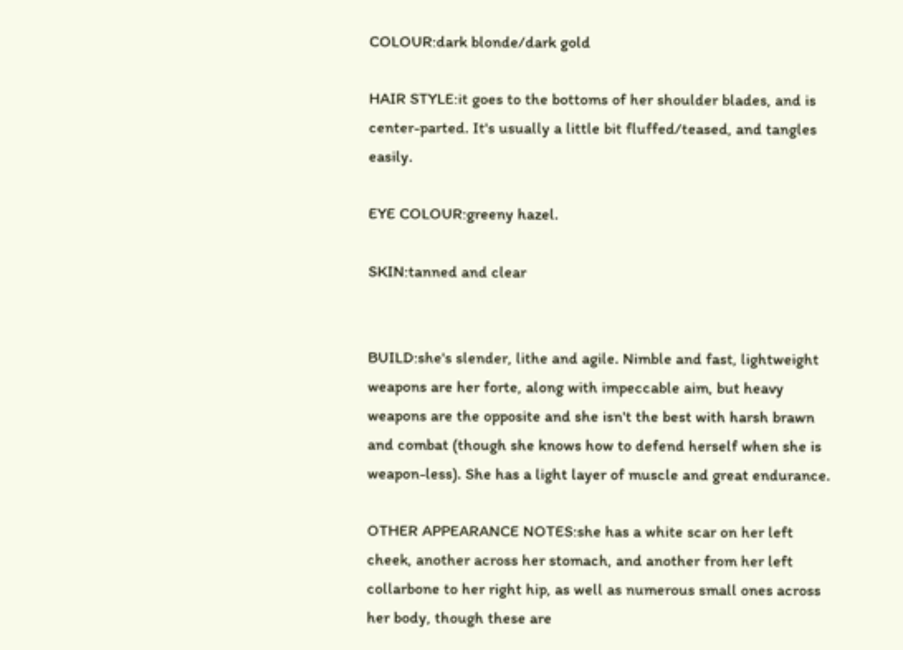COLOUR:dark blonde/dark gold

HAIR STYLE:it goes to the bottoms of her shoulder blades, and is center-parted. It's usually a little bit fluffed/teased, and tangles easily.

EYE COLOUR:greeny hazel.

SKIN:tanned and clear


BUILD:she's slender, lithe and agile. Nimble and fast, lightweight weapons are her forte, along with impeccable aim, but heavy weapons are the opposite and she isn't the best with harsh brawn and combat (though she knows how to defend herself when she is weapon-less). She has a light layer of muscle and great endurance.

OTHER APPEARANCE NOTES:she has a white scar on her left cheek, another across her stomach, and another from her left collarbone to her right hip, as well as numerous small ones across her body, though these are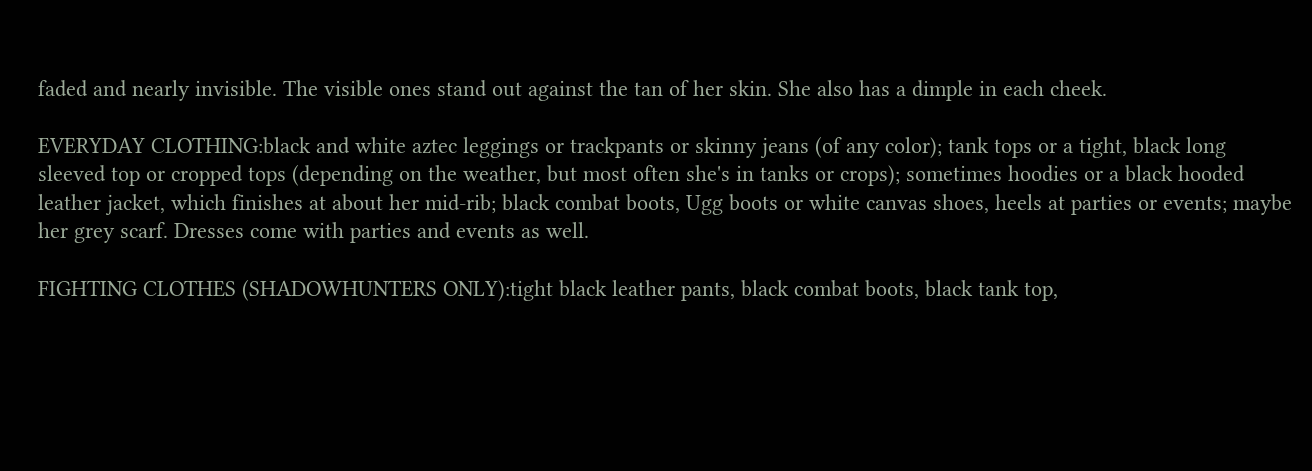faded and nearly invisible. The visible ones stand out against the tan of her skin. She also has a dimple in each cheek.

EVERYDAY CLOTHING:black and white aztec leggings or trackpants or skinny jeans (of any color); tank tops or a tight, black long sleeved top or cropped tops (depending on the weather, but most often she's in tanks or crops); sometimes hoodies or a black hooded leather jacket, which finishes at about her mid-rib; black combat boots, Ugg boots or white canvas shoes, heels at parties or events; maybe her grey scarf. Dresses come with parties and events as well.

FIGHTING CLOTHES (SHADOWHUNTERS ONLY):tight black leather pants, black combat boots, black tank top,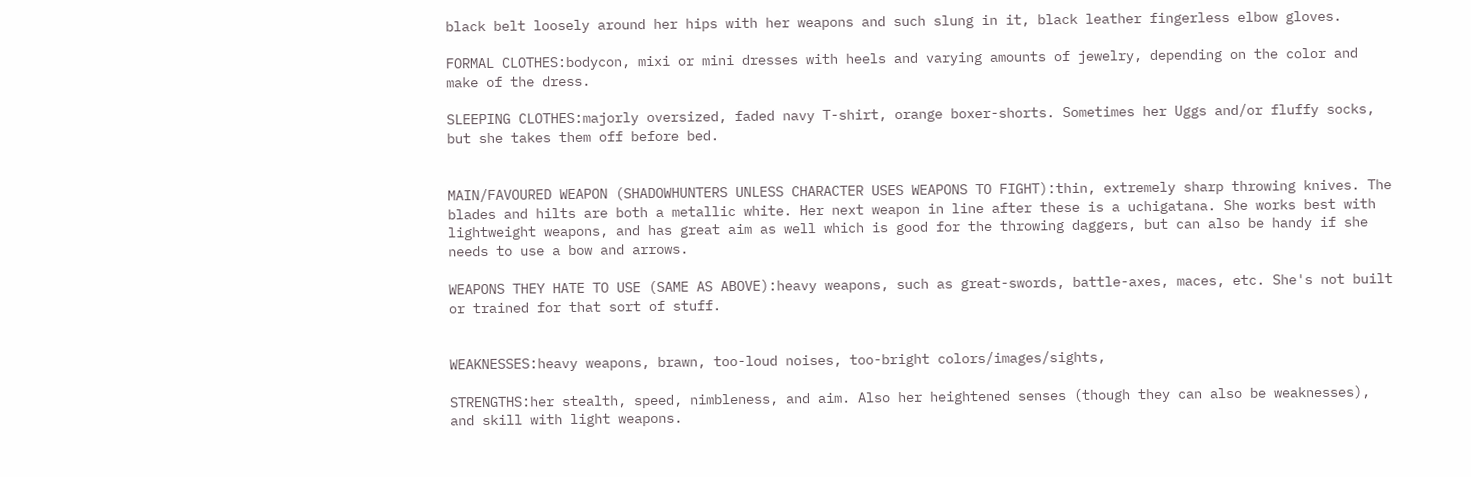black belt loosely around her hips with her weapons and such slung in it, black leather fingerless elbow gloves.

FORMAL CLOTHES:bodycon, mixi or mini dresses with heels and varying amounts of jewelry, depending on the color and make of the dress.

SLEEPING CLOTHES:majorly oversized, faded navy T-shirt, orange boxer-shorts. Sometimes her Uggs and/or fluffy socks, but she takes them off before bed.


MAIN/FAVOURED WEAPON (SHADOWHUNTERS UNLESS CHARACTER USES WEAPONS TO FIGHT):thin, extremely sharp throwing knives. The blades and hilts are both a metallic white. Her next weapon in line after these is a uchigatana. She works best with lightweight weapons, and has great aim as well which is good for the throwing daggers, but can also be handy if she needs to use a bow and arrows.

WEAPONS THEY HATE TO USE (SAME AS ABOVE):heavy weapons, such as great-swords, battle-axes, maces, etc. She's not built or trained for that sort of stuff.


WEAKNESSES:heavy weapons, brawn, too-loud noises, too-bright colors/images/sights,

STRENGTHS:her stealth, speed, nimbleness, and aim. Also her heightened senses (though they can also be weaknesses), and skill with light weapons.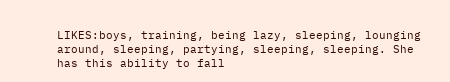LIKES:boys, training, being lazy, sleeping, lounging around, sleeping, partying, sleeping, sleeping. She has this ability to fall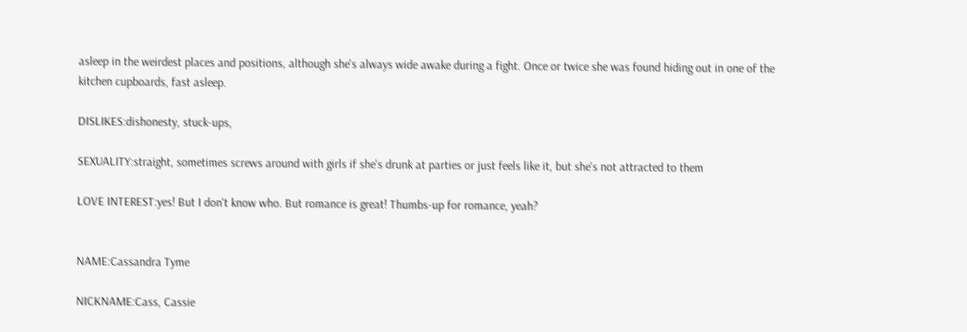asleep in the weirdest places and positions, although she's always wide awake during a fight. Once or twice she was found hiding out in one of the kitchen cupboards, fast asleep.

DISLIKES:dishonesty, stuck-ups,

SEXUALITY:straight, sometimes screws around with girls if she's drunk at parties or just feels like it, but she's not attracted to them

LOVE INTEREST:yes! But I don't know who. But romance is great! Thumbs-up for romance, yeah?


NAME:Cassandra Tyme

NICKNAME:Cass, Cassie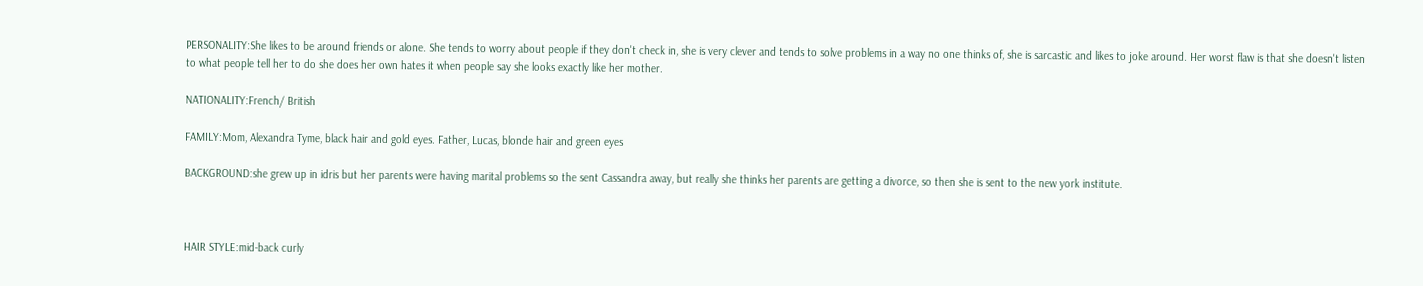PERSONALITY:She likes to be around friends or alone. She tends to worry about people if they don't check in, she is very clever and tends to solve problems in a way no one thinks of, she is sarcastic and likes to joke around. Her worst flaw is that she doesn't listen to what people tell her to do she does her own hates it when people say she looks exactly like her mother.

NATIONALITY:French/ British

FAMILY:Mom, Alexandra Tyme, black hair and gold eyes. Father, Lucas, blonde hair and green eyes

BACKGROUND:she grew up in idris but her parents were having marital problems so the sent Cassandra away, but really she thinks her parents are getting a divorce, so then she is sent to the new york institute.



HAIR STYLE:mid-back curly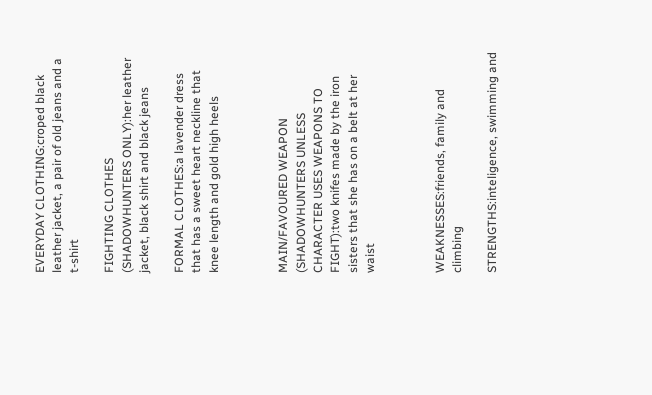EVERYDAY CLOTHING:croped black leather jacket, a pair of old jeans and a t-shirt

FIGHTING CLOTHES (SHADOWHUNTERS ONLY):her leather jacket, black shirt and black jeans

FORMAL CLOTHES:a lavender dress that has a sweet heart neckline that knee length and gold high heels



MAIN/FAVOURED WEAPON (SHADOWHUNTERS UNLESS CHARACTER USES WEAPONS TO FIGHT):two knifes made by the iron sisters that she has on a belt at her waist



WEAKNESSES:friends, family and climbing

STRENGTHS:inteligence, swimming and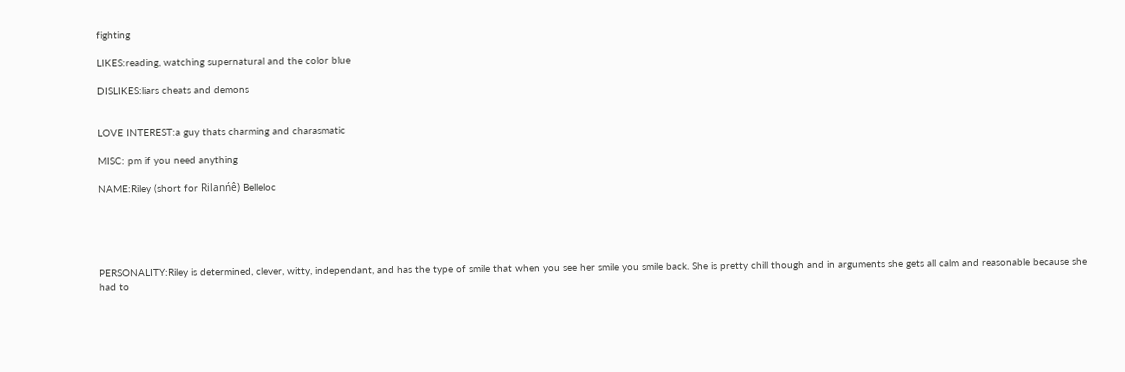fighting

LIKES:reading, watching supernatural and the color blue

DISLIKES:liars cheats and demons


LOVE INTEREST:a guy thats charming and charasmatic

MISC: pm if you need anything

NAME:Riley (short for Rilanńê) Belleloc





PERSONALITY:Riley is determined, clever, witty, independant, and has the type of smile that when you see her smile you smile back. She is pretty chill though and in arguments she gets all calm and reasonable because she had to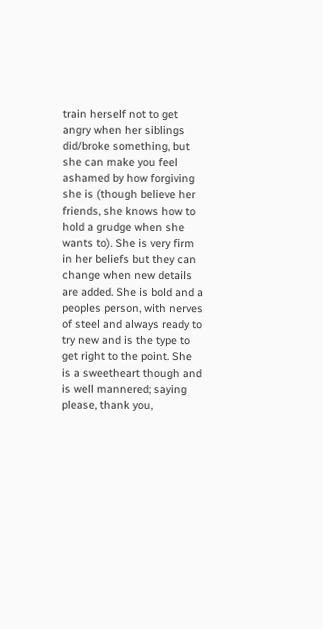train herself not to get angry when her siblings did/broke something, but she can make you feel ashamed by how forgiving she is (though believe her friends, she knows how to hold a grudge when she wants to). She is very firm in her beliefs but they can change when new details are added. She is bold and a peoples person, with nerves of steel and always ready to try new and is the type to get right to the point. She is a sweetheart though and is well mannered; saying please, thank you,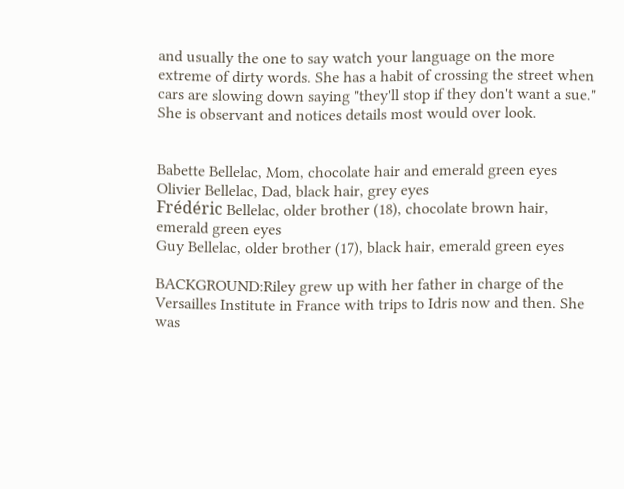and usually the one to say watch your language on the more extreme of dirty words. She has a habit of crossing the street when cars are slowing down saying "they'll stop if they don't want a sue." She is observant and notices details most would over look.


Babette Bellelac, Mom, chocolate hair and emerald green eyes
Olivier Bellelac, Dad, black hair, grey eyes
Frédéric Bellelac, older brother (18), chocolate brown hair, emerald green eyes
Guy Bellelac, older brother (17), black hair, emerald green eyes

BACKGROUND:Riley grew up with her father in charge of the Versailles Institute in France with trips to Idris now and then. She was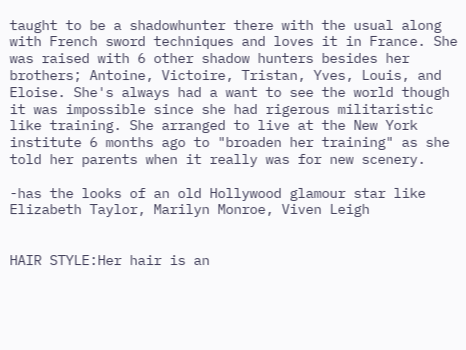taught to be a shadowhunter there with the usual along with French sword techniques and loves it in France. She was raised with 6 other shadow hunters besides her brothers; Antoine, Victoire, Tristan, Yves, Louis, and Eloise. She's always had a want to see the world though it was impossible since she had rigerous militaristic like training. She arranged to live at the New York institute 6 months ago to "broaden her training" as she told her parents when it really was for new scenery.

-has the looks of an old Hollywood glamour star like Elizabeth Taylor, Marilyn Monroe, Viven Leigh


HAIR STYLE:Her hair is an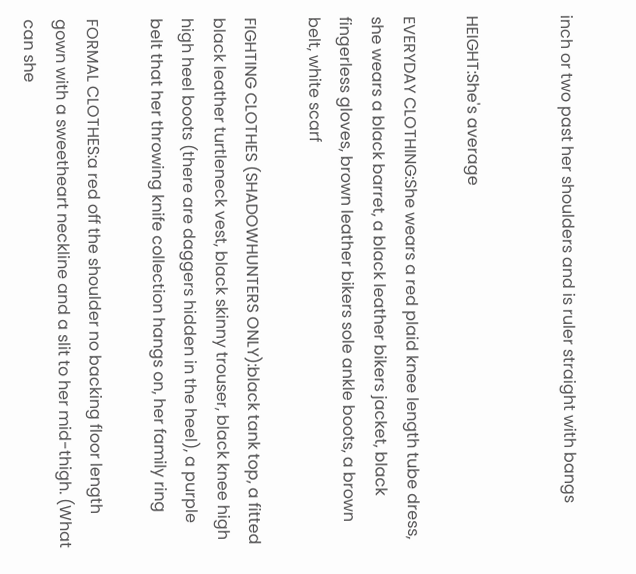inch or two past her shoulders and is ruler straight with bangs


HEIGHT:She's average

EVERYDAY CLOTHING:She wears a red plaid knee length tube dress, she wears a black barret, a black leather bikers jacket, black fingerless gloves, brown leather bikers sole ankle boots, a brown belt, white scarf

FIGHTING CLOTHES (SHADOWHUNTERS ONLY):black tank top, a fitted black leather turtleneck vest, black skinny trouser, black knee high high heel boots (there are daggers hidden in the heel), a purple belt that her throwing knife collection hangs on, her family ring

FORMAL CLOTHES:a red off the shoulder no backing floor length gown with a sweetheart neckline and a slit to her mid-thigh. (What can she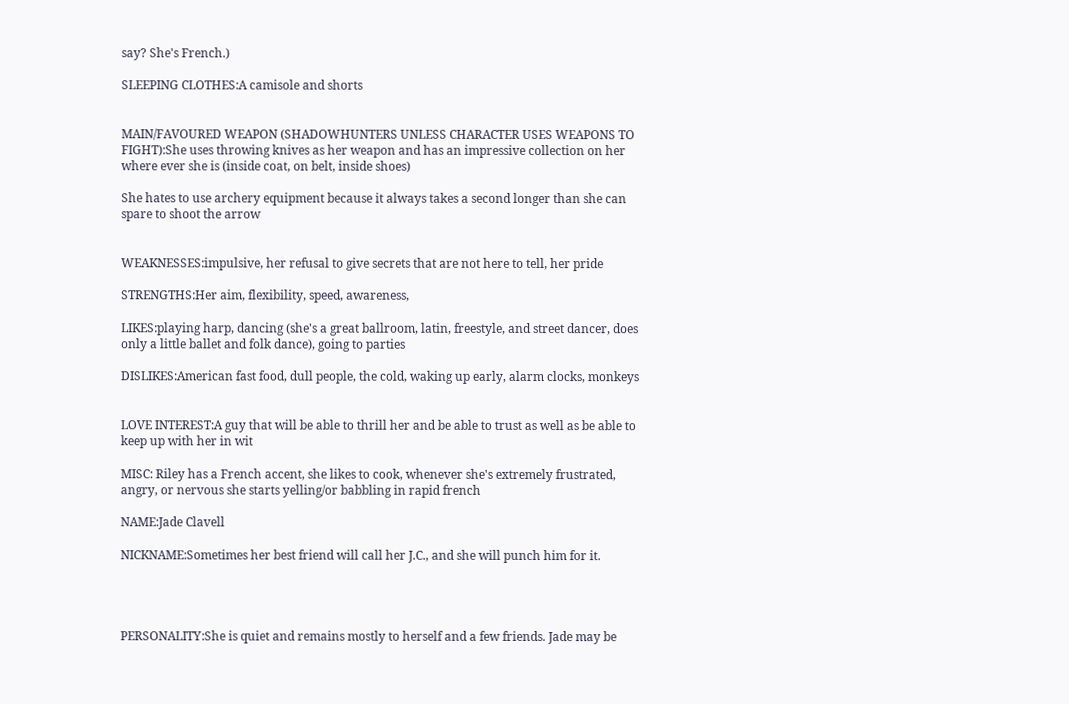say? She's French.)

SLEEPING CLOTHES:A camisole and shorts


MAIN/FAVOURED WEAPON (SHADOWHUNTERS UNLESS CHARACTER USES WEAPONS TO FIGHT):She uses throwing knives as her weapon and has an impressive collection on her where ever she is (inside coat, on belt, inside shoes)

She hates to use archery equipment because it always takes a second longer than she can spare to shoot the arrow


WEAKNESSES:impulsive, her refusal to give secrets that are not here to tell, her pride

STRENGTHS:Her aim, flexibility, speed, awareness,

LIKES:playing harp, dancing (she's a great ballroom, latin, freestyle, and street dancer, does only a little ballet and folk dance), going to parties

DISLIKES:American fast food, dull people, the cold, waking up early, alarm clocks, monkeys


LOVE INTEREST:A guy that will be able to thrill her and be able to trust as well as be able to keep up with her in wit

MISC: Riley has a French accent, she likes to cook, whenever she's extremely frustrated, angry, or nervous she starts yelling/or babbling in rapid french

NAME:Jade Clavell

NICKNAME:Sometimes her best friend will call her J.C., and she will punch him for it.




PERSONALITY:She is quiet and remains mostly to herself and a few friends. Jade may be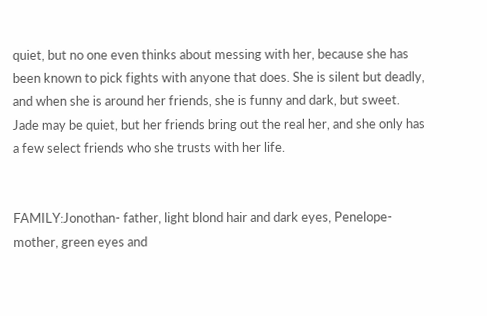quiet, but no one even thinks about messing with her, because she has been known to pick fights with anyone that does. She is silent but deadly, and when she is around her friends, she is funny and dark, but sweet. Jade may be quiet, but her friends bring out the real her, and she only has a few select friends who she trusts with her life.


FAMILY:Jonothan- father, light blond hair and dark eyes, Penelope- mother, green eyes and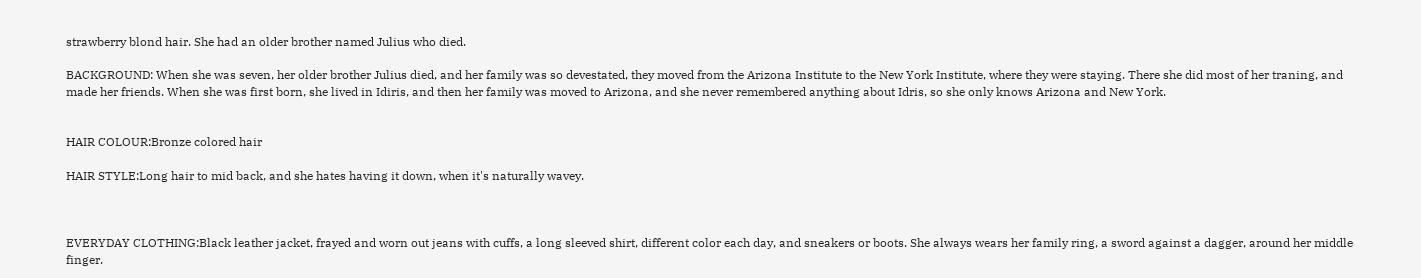strawberry blond hair. She had an older brother named Julius who died.

BACKGROUND: When she was seven, her older brother Julius died, and her family was so devestated, they moved from the Arizona Institute to the New York Institute, where they were staying. There she did most of her traning, and made her friends. When she was first born, she lived in Idiris, and then her family was moved to Arizona, and she never remembered anything about Idris, so she only knows Arizona and New York.


HAIR COLOUR:Bronze colored hair

HAIR STYLE:Long hair to mid back, and she hates having it down, when it's naturally wavey.



EVERYDAY CLOTHING:Black leather jacket, frayed and worn out jeans with cuffs, a long sleeved shirt, different color each day, and sneakers or boots. She always wears her family ring, a sword against a dagger, around her middle finger.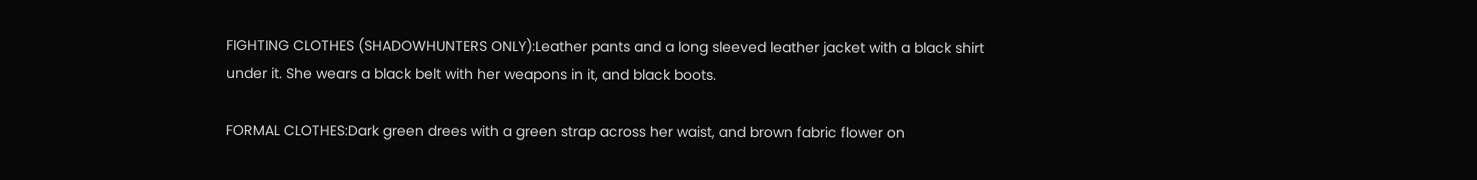FIGHTING CLOTHES (SHADOWHUNTERS ONLY):Leather pants and a long sleeved leather jacket with a black shirt under it. She wears a black belt with her weapons in it, and black boots.

FORMAL CLOTHES:Dark green drees with a green strap across her waist, and brown fabric flower on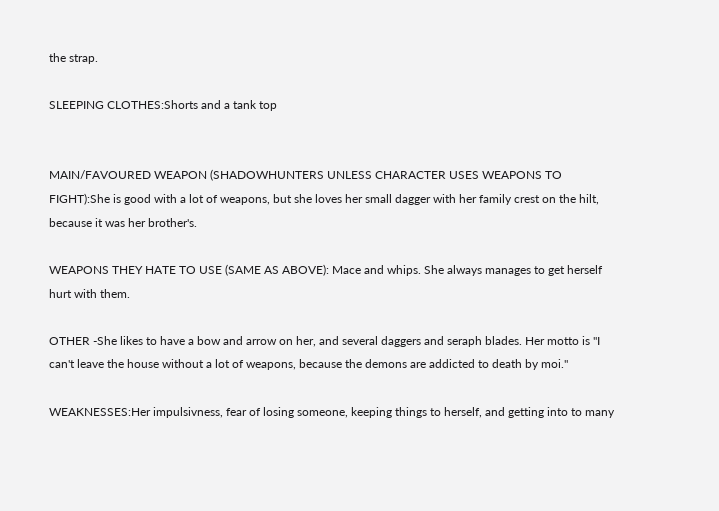the strap.

SLEEPING CLOTHES:Shorts and a tank top


MAIN/FAVOURED WEAPON (SHADOWHUNTERS UNLESS CHARACTER USES WEAPONS TO FIGHT):She is good with a lot of weapons, but she loves her small dagger with her family crest on the hilt, because it was her brother's.

WEAPONS THEY HATE TO USE (SAME AS ABOVE): Mace and whips. She always manages to get herself hurt with them.

OTHER -She likes to have a bow and arrow on her, and several daggers and seraph blades. Her motto is "I can't leave the house without a lot of weapons, because the demons are addicted to death by moi."

WEAKNESSES:Her impulsivness, fear of losing someone, keeping things to herself, and getting into to many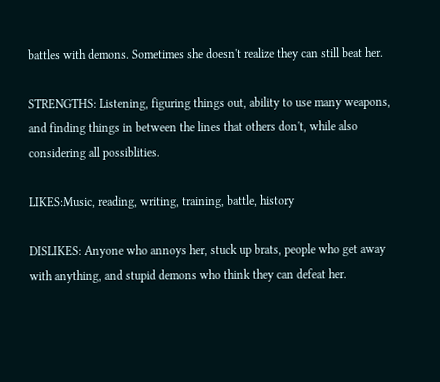battles with demons. Sometimes she doesn't realize they can still beat her.

STRENGTHS: Listening, figuring things out, ability to use many weapons, and finding things in between the lines that others don't, while also considering all possiblities.

LIKES:Music, reading, writing, training, battle, history

DISLIKES: Anyone who annoys her, stuck up brats, people who get away with anything, and stupid demons who think they can defeat her.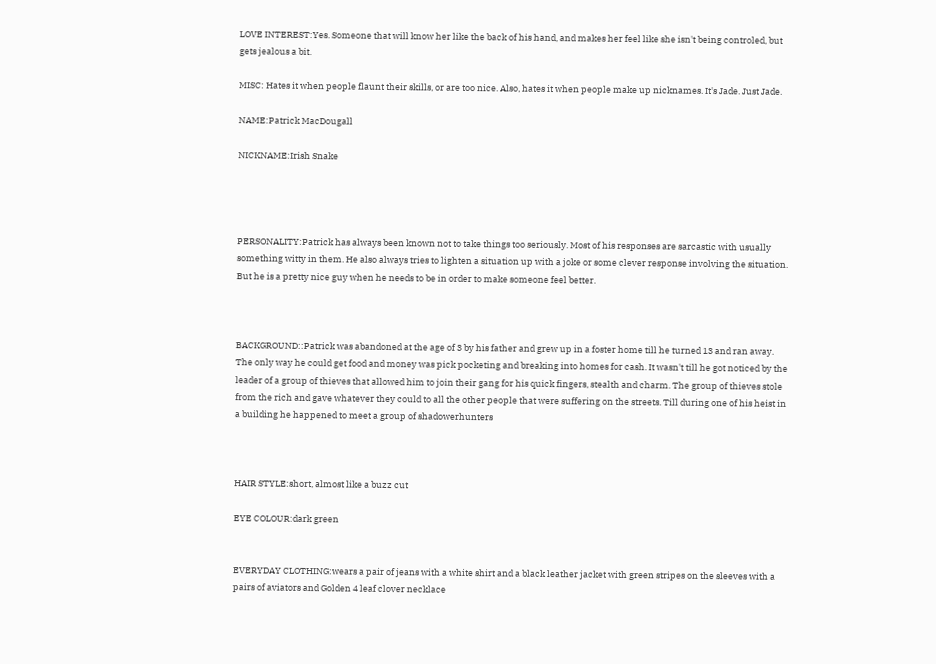LOVE INTEREST:Yes. Someone that will know her like the back of his hand, and makes her feel like she isn't being controled, but gets jealous a bit.

MISC: Hates it when people flaunt their skills, or are too nice. Also, hates it when people make up nicknames. It's Jade. Just Jade.

NAME:Patrick MacDougall

NICKNAME:Irish Snake




PERSONALITY:Patrick has always been known not to take things too seriously. Most of his responses are sarcastic with usually something witty in them. He also always tries to lighten a situation up with a joke or some clever response involving the situation. But he is a pretty nice guy when he needs to be in order to make someone feel better.



BACKGROUND::Patrick was abandoned at the age of 3 by his father and grew up in a foster home till he turned 13 and ran away. The only way he could get food and money was pick pocketing and breaking into homes for cash. It wasn't till he got noticed by the leader of a group of thieves that allowed him to join their gang for his quick fingers, stealth and charm. The group of thieves stole from the rich and gave whatever they could to all the other people that were suffering on the streets. Till during one of his heist in a building he happened to meet a group of shadowerhunters



HAIR STYLE:short, almost like a buzz cut

EYE COLOUR:dark green


EVERYDAY CLOTHING:wears a pair of jeans with a white shirt and a black leather jacket with green stripes on the sleeves with a pairs of aviators and Golden 4 leaf clover necklace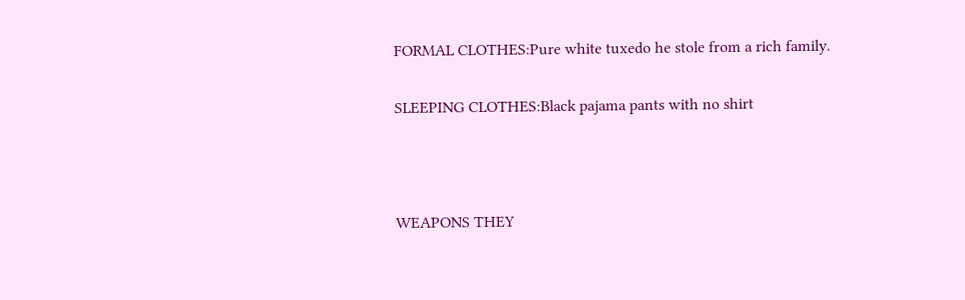FORMAL CLOTHES:Pure white tuxedo he stole from a rich family.

SLEEPING CLOTHES:Black pajama pants with no shirt



WEAPONS THEY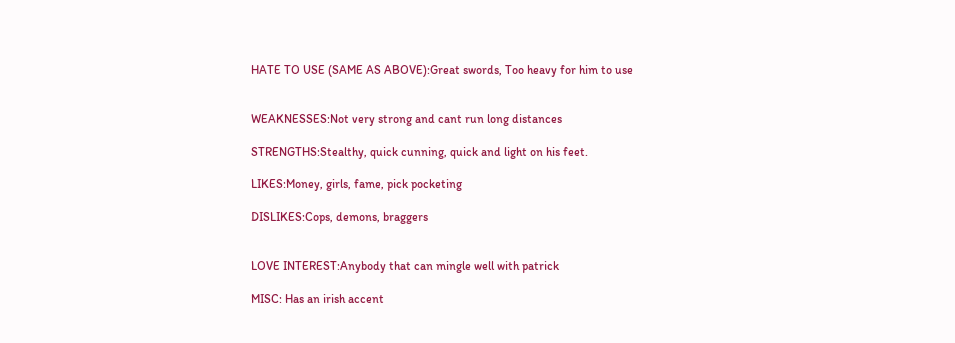HATE TO USE (SAME AS ABOVE):Great swords, Too heavy for him to use


WEAKNESSES:Not very strong and cant run long distances

STRENGTHS:Stealthy, quick cunning, quick and light on his feet.

LIKES:Money, girls, fame, pick pocketing

DISLIKES:Cops, demons, braggers


LOVE INTEREST:Anybody that can mingle well with patrick

MISC: Has an irish accent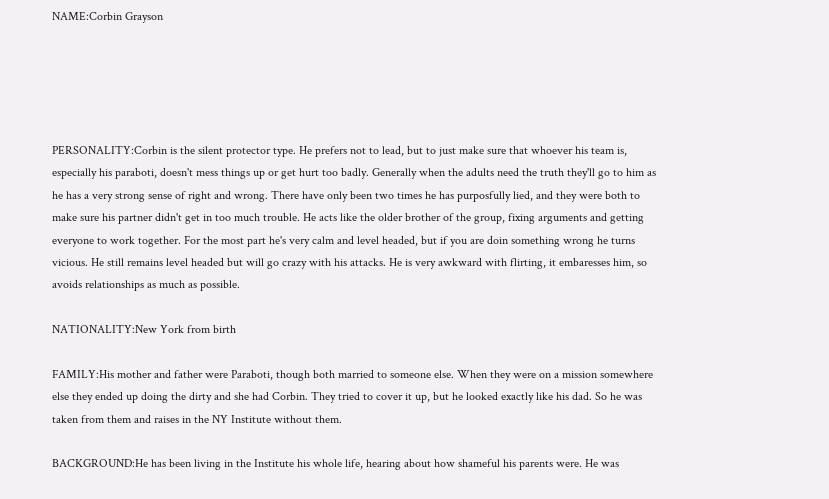NAME:Corbin Grayson





PERSONALITY:Corbin is the silent protector type. He prefers not to lead, but to just make sure that whoever his team is, especially his paraboti, doesn't mess things up or get hurt too badly. Generally when the adults need the truth they'll go to him as he has a very strong sense of right and wrong. There have only been two times he has purposfully lied, and they were both to make sure his partner didn't get in too much trouble. He acts like the older brother of the group, fixing arguments and getting everyone to work together. For the most part he's very calm and level headed, but if you are doin something wrong he turns vicious. He still remains level headed but will go crazy with his attacks. He is very awkward with flirting, it embaresses him, so avoids relationships as much as possible.

NATIONALITY:New York from birth

FAMILY:His mother and father were Paraboti, though both married to someone else. When they were on a mission somewhere else they ended up doing the dirty and she had Corbin. They tried to cover it up, but he looked exactly like his dad. So he was taken from them and raises in the NY Institute without them.

BACKGROUND:He has been living in the Institute his whole life, hearing about how shameful his parents were. He was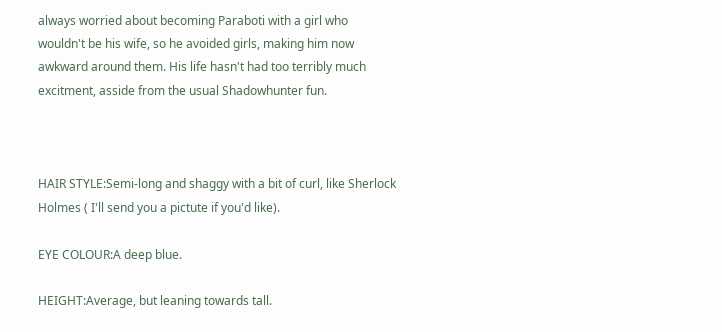always worried about becoming Paraboti with a girl who wouldn't be his wife, so he avoided girls, making him now awkward around them. His life hasn't had too terribly much excitment, asside from the usual Shadowhunter fun.



HAIR STYLE:Semi-long and shaggy with a bit of curl, like Sherlock Holmes ( I'll send you a pictute if you'd like).

EYE COLOUR:A deep blue.

HEIGHT:Average, but leaning towards tall.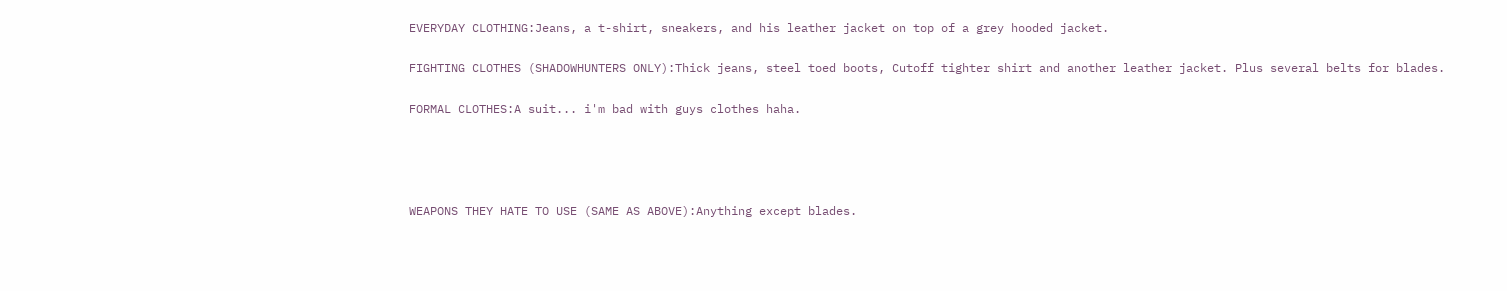EVERYDAY CLOTHING:Jeans, a t-shirt, sneakers, and his leather jacket on top of a grey hooded jacket.

FIGHTING CLOTHES (SHADOWHUNTERS ONLY):Thick jeans, steel toed boots, Cutoff tighter shirt and another leather jacket. Plus several belts for blades.

FORMAL CLOTHES:A suit... i'm bad with guys clothes haha.




WEAPONS THEY HATE TO USE (SAME AS ABOVE):Anything except blades.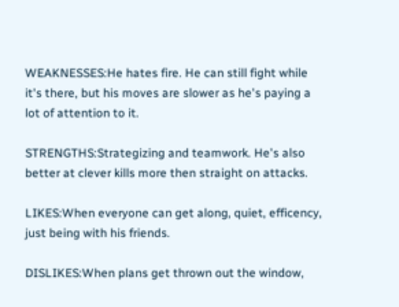WEAKNESSES:He hates fire. He can still fight while it's there, but his moves are slower as he's paying a lot of attention to it.

STRENGTHS:Strategizing and teamwork. He's also better at clever kills more then straight on attacks.

LIKES:When everyone can get along, quiet, efficency, just being with his friends.

DISLIKES:When plans get thrown out the window,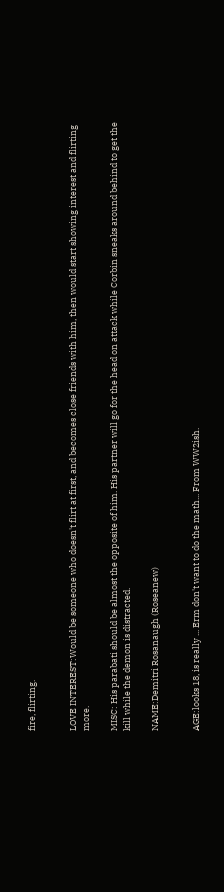fire, flirting.


LOVE INTEREST:Would be someone who doesn't flirt at first, and becomes close friends with him, then would start showing interest and flirting more.

MISC: His parabati should be almost the opposite of him. His partner will go for the head on attack while Corbin sneaks around behind to get the kill while the demon is distracted.

NAME:Demitri Rosanaugh (Roseanew)


AGE:looks 18, is really ... Erm don't want to do the math... From WW2ish.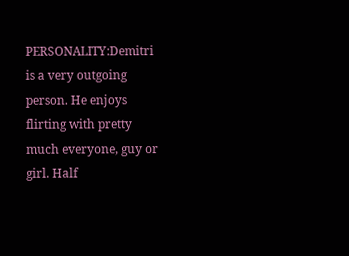PERSONALITY:Demitri is a very outgoing person. He enjoys flirting with pretty much everyone, guy or girl. Half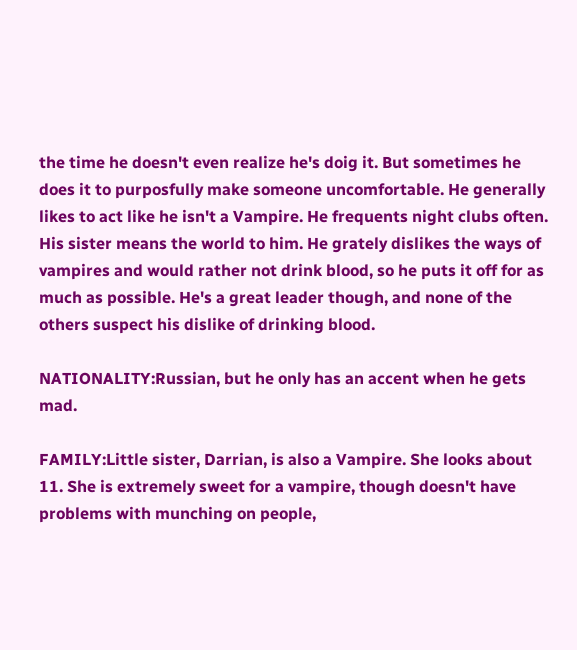the time he doesn't even realize he's doig it. But sometimes he does it to purposfully make someone uncomfortable. He generally likes to act like he isn't a Vampire. He frequents night clubs often. His sister means the world to him. He grately dislikes the ways of vampires and would rather not drink blood, so he puts it off for as much as possible. He's a great leader though, and none of the others suspect his dislike of drinking blood.

NATIONALITY:Russian, but he only has an accent when he gets mad.

FAMILY:Little sister, Darrian, is also a Vampire. She looks about 11. She is extremely sweet for a vampire, though doesn't have problems with munching on people,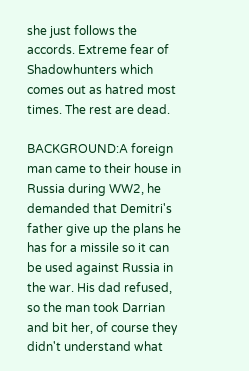she just follows the accords. Extreme fear of Shadowhunters which comes out as hatred most times. The rest are dead.

BACKGROUND:A foreign man came to their house in Russia during WW2, he demanded that Demitri's father give up the plans he has for a missile so it can be used against Russia in the war. His dad refused, so the man took Darrian and bit her, of course they didn't understand what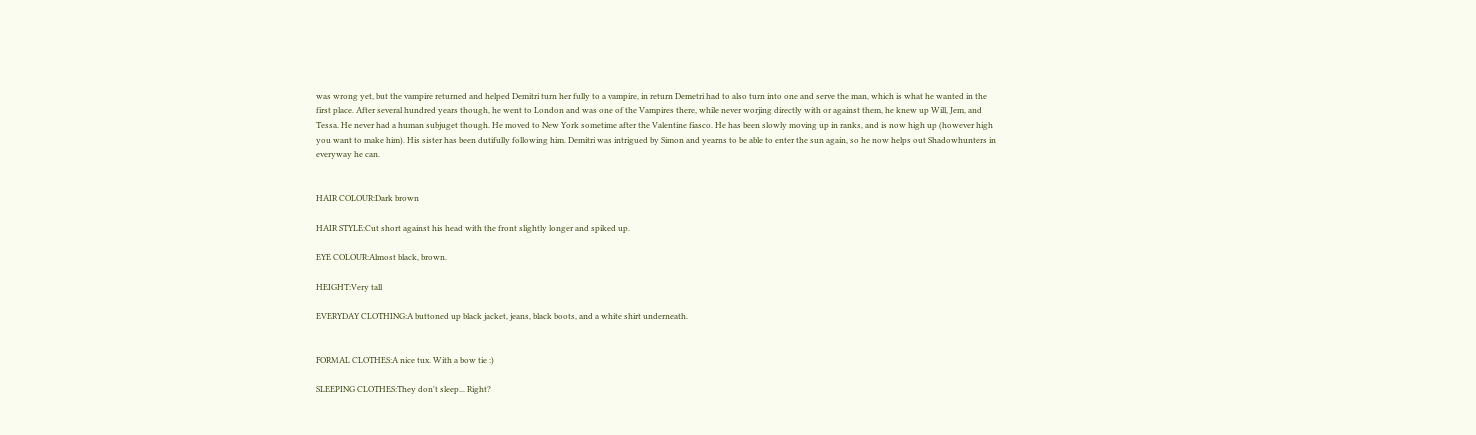was wrong yet, but the vampire returned and helped Demitri turn her fully to a vampire, in return Demetri had to also turn into one and serve the man, which is what he wanted in the first place. After several hundred years though, he went to London and was one of the Vampires there, while never worjing directly with or against them, he knew up Will, Jem, and Tessa. He never had a human subjuget though. He moved to New York sometime after the Valentine fiasco. He has been slowly moving up in ranks, and is now high up (however high you want to make him). His sister has been dutifully following him. Demitri was intrigued by Simon and yearns to be able to enter the sun again, so he now helps out Shadowhunters in everyway he can.


HAIR COLOUR:Dark brown

HAIR STYLE:Cut short against his head with the front slightly longer and spiked up.

EYE COLOUR:Almost black, brown.

HEIGHT:Very tall

EVERYDAY CLOTHING:A buttoned up black jacket, jeans, black boots, and a white shirt underneath.


FORMAL CLOTHES:A nice tux. With a bow tie :)

SLEEPING CLOTHES:They don't sleep... Right?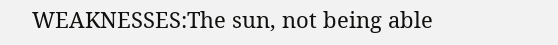WEAKNESSES:The sun, not being able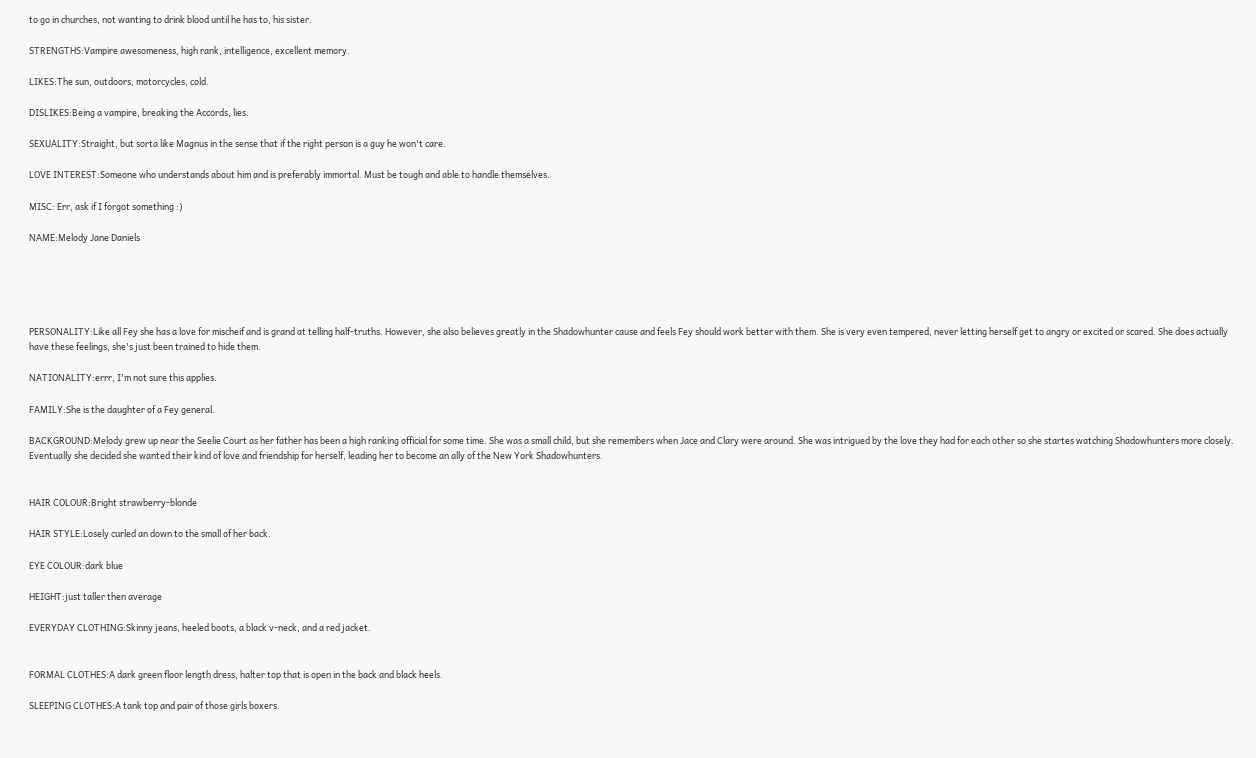to go in churches, not wanting to drink blood until he has to, his sister.

STRENGTHS:Vampire awesomeness, high rank, intelligence, excellent memory.

LIKES:The sun, outdoors, motorcycles, cold.

DISLIKES:Being a vampire, breaking the Accords, lies.

SEXUALITY:Straight, but sorta like Magnus in the sense that if the right person is a guy he won't care.

LOVE INTEREST:Someone who understands about him and is preferably immortal. Must be tough and able to handle themselves.

MISC: Err, ask if I forgot something :)

NAME:Melody Jane Daniels





PERSONALITY:Like all Fey she has a love for mischeif and is grand at telling half-truths. However, she also believes greatly in the Shadowhunter cause and feels Fey should work better with them. She is very even tempered, never letting herself get to angry or excited or scared. She does actually have these feelings, she's just been trained to hide them.

NATIONALITY:errr, I'm not sure this applies.

FAMILY:She is the daughter of a Fey general.

BACKGROUND:Melody grew up near the Seelie Court as her father has been a high ranking official for some time. She was a small child, but she remembers when Jace and Clary were around. She was intrigued by the love they had for each other so she startes watching Shadowhunters more closely. Eventually she decided she wanted their kind of love and friendship for herself, leading her to become an ally of the New York Shadowhunters.


HAIR COLOUR:Bright strawberry-blonde

HAIR STYLE:Losely curled an down to the small of her back.

EYE COLOUR:dark blue

HEIGHT:just taller then average

EVERYDAY CLOTHING:Skinny jeans, heeled boots, a black v-neck, and a red jacket.


FORMAL CLOTHES:A dark green floor length dress, halter top that is open in the back and black heels.

SLEEPING CLOTHES:A tank top and pair of those girls boxers.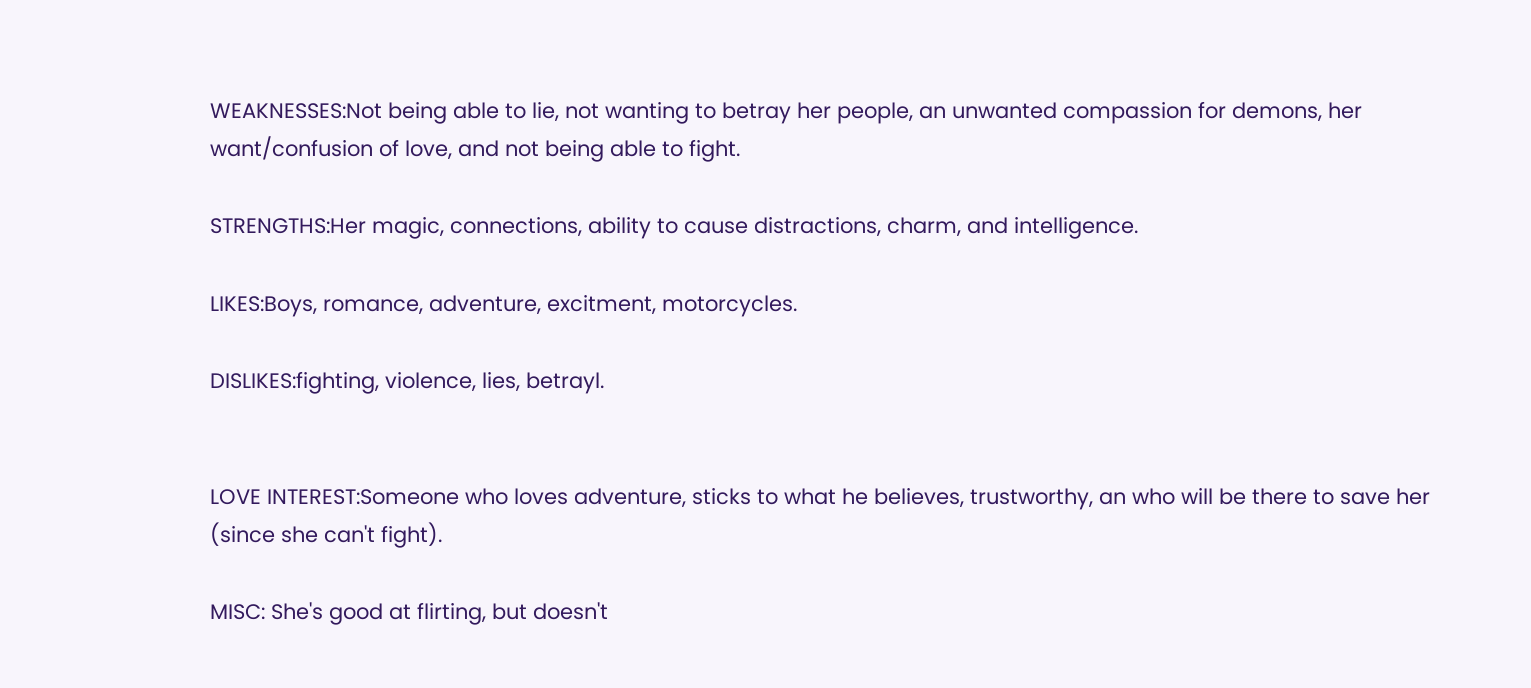WEAKNESSES:Not being able to lie, not wanting to betray her people, an unwanted compassion for demons, her want/confusion of love, and not being able to fight.

STRENGTHS:Her magic, connections, ability to cause distractions, charm, and intelligence.

LIKES:Boys, romance, adventure, excitment, motorcycles.

DISLIKES:fighting, violence, lies, betrayl.


LOVE INTEREST:Someone who loves adventure, sticks to what he believes, trustworthy, an who will be there to save her (since she can't fight).

MISC: She's good at flirting, but doesn't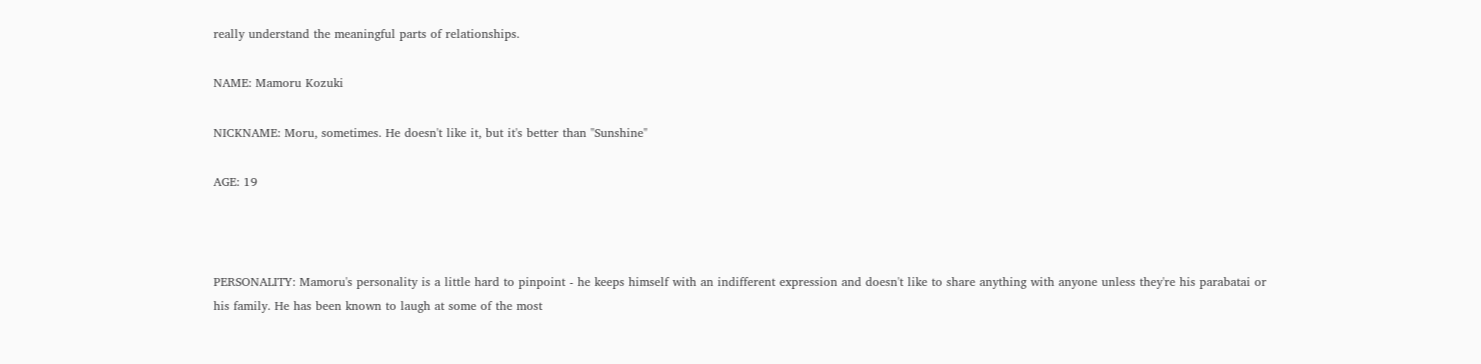really understand the meaningful parts of relationships.

NAME: Mamoru Kozuki

NICKNAME: Moru, sometimes. He doesn't like it, but it's better than "Sunshine"

AGE: 19



PERSONALITY: Mamoru's personality is a little hard to pinpoint - he keeps himself with an indifferent expression and doesn't like to share anything with anyone unless they're his parabatai or his family. He has been known to laugh at some of the most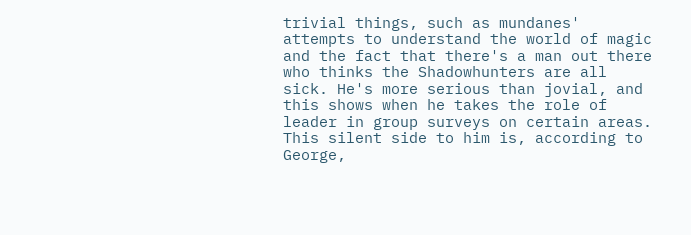trivial things, such as mundanes' attempts to understand the world of magic and the fact that there's a man out there who thinks the Shadowhunters are all sick. He's more serious than jovial, and this shows when he takes the role of leader in group surveys on certain areas. This silent side to him is, according to George,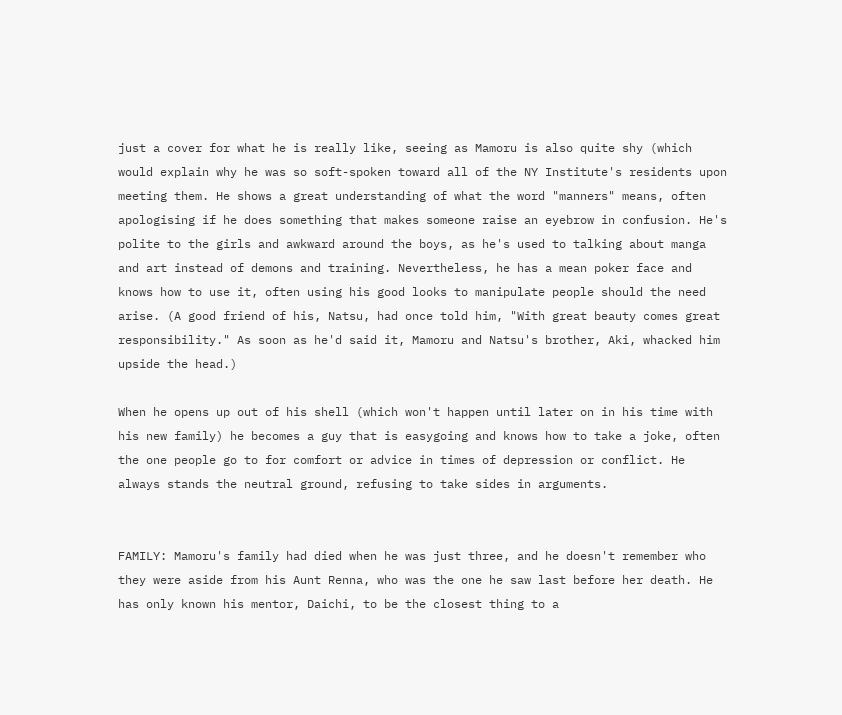just a cover for what he is really like, seeing as Mamoru is also quite shy (which would explain why he was so soft-spoken toward all of the NY Institute's residents upon meeting them. He shows a great understanding of what the word "manners" means, often apologising if he does something that makes someone raise an eyebrow in confusion. He's polite to the girls and awkward around the boys, as he's used to talking about manga and art instead of demons and training. Nevertheless, he has a mean poker face and knows how to use it, often using his good looks to manipulate people should the need arise. (A good friend of his, Natsu, had once told him, "With great beauty comes great responsibility." As soon as he'd said it, Mamoru and Natsu's brother, Aki, whacked him upside the head.)

When he opens up out of his shell (which won't happen until later on in his time with his new family) he becomes a guy that is easygoing and knows how to take a joke, often the one people go to for comfort or advice in times of depression or conflict. He always stands the neutral ground, refusing to take sides in arguments.


FAMILY: Mamoru's family had died when he was just three, and he doesn't remember who they were aside from his Aunt Renna, who was the one he saw last before her death. He has only known his mentor, Daichi, to be the closest thing to a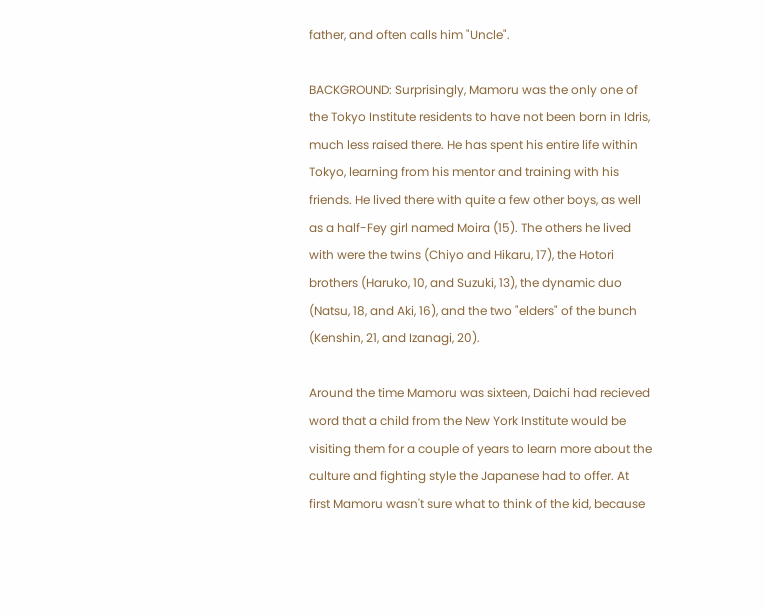father, and often calls him "Uncle".

BACKGROUND: Surprisingly, Mamoru was the only one of the Tokyo Institute residents to have not been born in Idris, much less raised there. He has spent his entire life within Tokyo, learning from his mentor and training with his friends. He lived there with quite a few other boys, as well as a half-Fey girl named Moira (15). The others he lived with were the twins (Chiyo and Hikaru, 17), the Hotori brothers (Haruko, 10, and Suzuki, 13), the dynamic duo (Natsu, 18, and Aki, 16), and the two "elders" of the bunch (Kenshin, 21, and Izanagi, 20).

Around the time Mamoru was sixteen, Daichi had recieved word that a child from the New York Institute would be visiting them for a couple of years to learn more about the culture and fighting style the Japanese had to offer. At first Mamoru wasn't sure what to think of the kid, because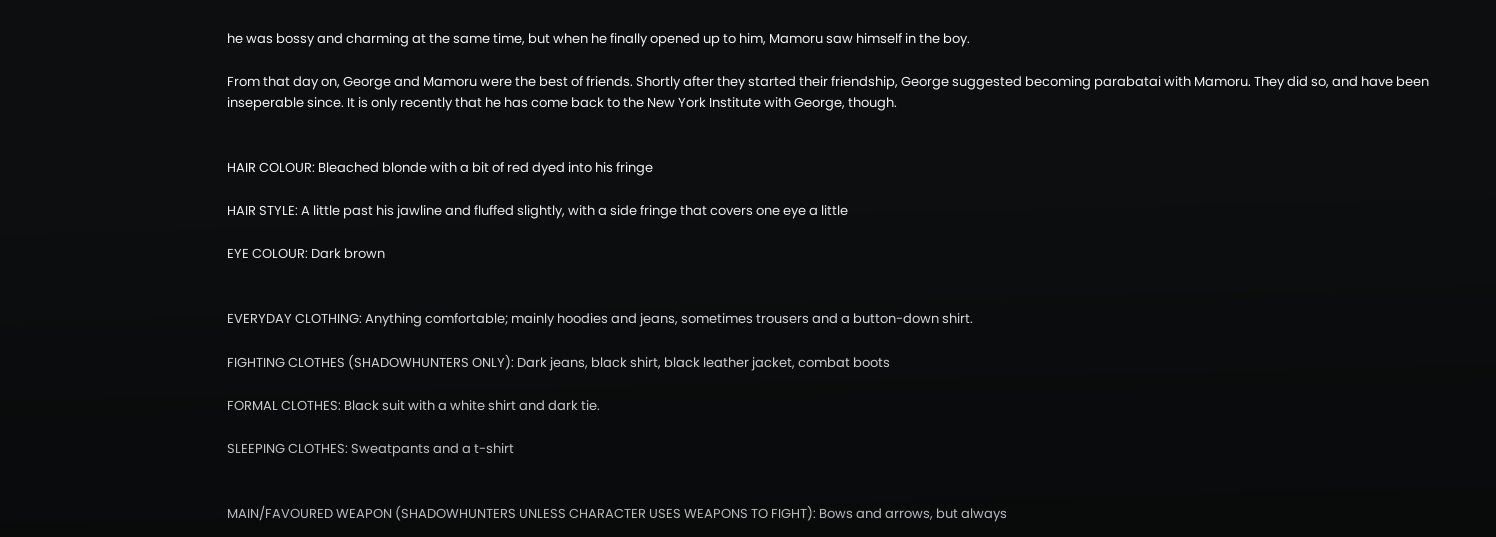he was bossy and charming at the same time, but when he finally opened up to him, Mamoru saw himself in the boy.

From that day on, George and Mamoru were the best of friends. Shortly after they started their friendship, George suggested becoming parabatai with Mamoru. They did so, and have been inseperable since. It is only recently that he has come back to the New York Institute with George, though.


HAIR COLOUR: Bleached blonde with a bit of red dyed into his fringe

HAIR STYLE: A little past his jawline and fluffed slightly, with a side fringe that covers one eye a little

EYE COLOUR: Dark brown


EVERYDAY CLOTHING: Anything comfortable; mainly hoodies and jeans, sometimes trousers and a button-down shirt.

FIGHTING CLOTHES (SHADOWHUNTERS ONLY): Dark jeans, black shirt, black leather jacket, combat boots

FORMAL CLOTHES: Black suit with a white shirt and dark tie.

SLEEPING CLOTHES: Sweatpants and a t-shirt


MAIN/FAVOURED WEAPON (SHADOWHUNTERS UNLESS CHARACTER USES WEAPONS TO FIGHT): Bows and arrows, but always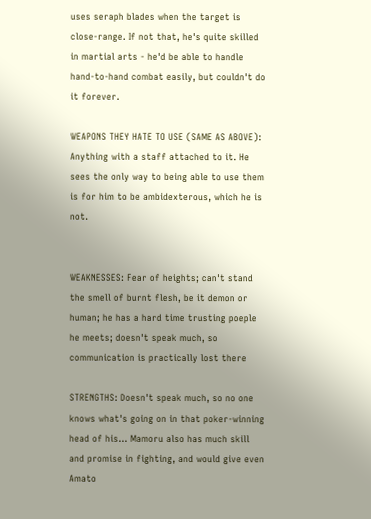uses seraph blades when the target is close-range. If not that, he's quite skilled in martial arts - he'd be able to handle hand-to-hand combat easily, but couldn't do it forever.

WEAPONS THEY HATE TO USE (SAME AS ABOVE): Anything with a staff attached to it. He sees the only way to being able to use them is for him to be ambidexterous, which he is not.


WEAKNESSES: Fear of heights; can't stand the smell of burnt flesh, be it demon or human; he has a hard time trusting poeple he meets; doesn't speak much, so communication is practically lost there

STRENGTHS: Doesn't speak much, so no one knows what's going on in that poker-winning head of his... Mamoru also has much skill and promise in fighting, and would give even Amato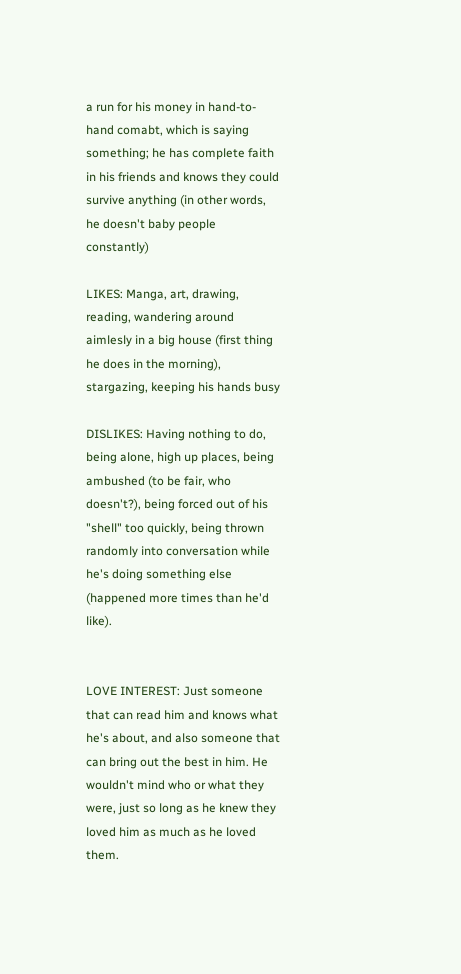a run for his money in hand-to-hand comabt, which is saying something; he has complete faith in his friends and knows they could survive anything (in other words, he doesn't baby people constantly)

LIKES: Manga, art, drawing, reading, wandering around aimlesly in a big house (first thing he does in the morning), stargazing, keeping his hands busy

DISLIKES: Having nothing to do, being alone, high up places, being ambushed (to be fair, who doesn't?), being forced out of his "shell" too quickly, being thrown randomly into conversation while he's doing something else (happened more times than he'd like).


LOVE INTEREST: Just someone that can read him and knows what he's about, and also someone that can bring out the best in him. He wouldn't mind who or what they were, just so long as he knew they loved him as much as he loved them.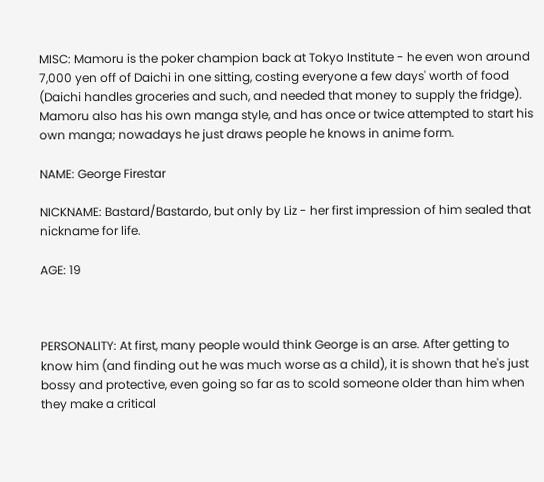MISC: Mamoru is the poker champion back at Tokyo Institute - he even won around 7,000 yen off of Daichi in one sitting, costing everyone a few days' worth of food (Daichi handles groceries and such, and needed that money to supply the fridge). Mamoru also has his own manga style, and has once or twice attempted to start his own manga; nowadays he just draws people he knows in anime form.

NAME: George Firestar

NICKNAME: Bastard/Bastardo, but only by Liz - her first impression of him sealed that nickname for life.

AGE: 19



PERSONALITY: At first, many people would think George is an arse. After getting to know him (and finding out he was much worse as a child), it is shown that he's just bossy and protective, even going so far as to scold someone older than him when they make a critical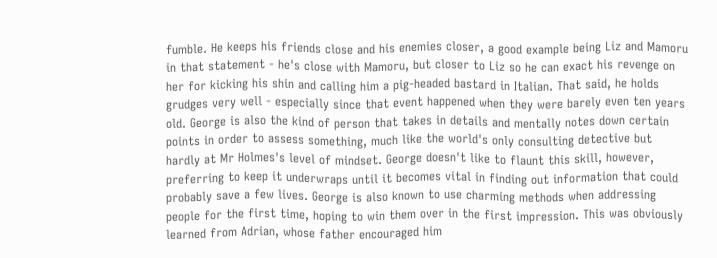fumble. He keeps his friends close and his enemies closer, a good example being Liz and Mamoru in that statement - he's close with Mamoru, but closer to Liz so he can exact his revenge on her for kicking his shin and calling him a pig-headed bastard in Italian. That said, he holds grudges very well - especially since that event happened when they were barely even ten years old. George is also the kind of person that takes in details and mentally notes down certain points in order to assess something, much like the world's only consulting detective but hardly at Mr Holmes's level of mindset. George doesn't like to flaunt this skill, however, preferring to keep it underwraps until it becomes vital in finding out information that could probably save a few lives. George is also known to use charming methods when addressing people for the first time, hoping to win them over in the first impression. This was obviously learned from Adrian, whose father encouraged him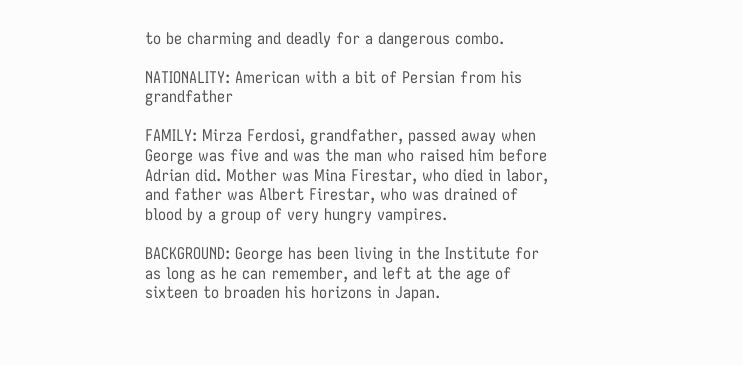to be charming and deadly for a dangerous combo.

NATIONALITY: American with a bit of Persian from his grandfather

FAMILY: Mirza Ferdosi, grandfather, passed away when George was five and was the man who raised him before Adrian did. Mother was Mina Firestar, who died in labor, and father was Albert Firestar, who was drained of blood by a group of very hungry vampires.

BACKGROUND: George has been living in the Institute for as long as he can remember, and left at the age of sixteen to broaden his horizons in Japan.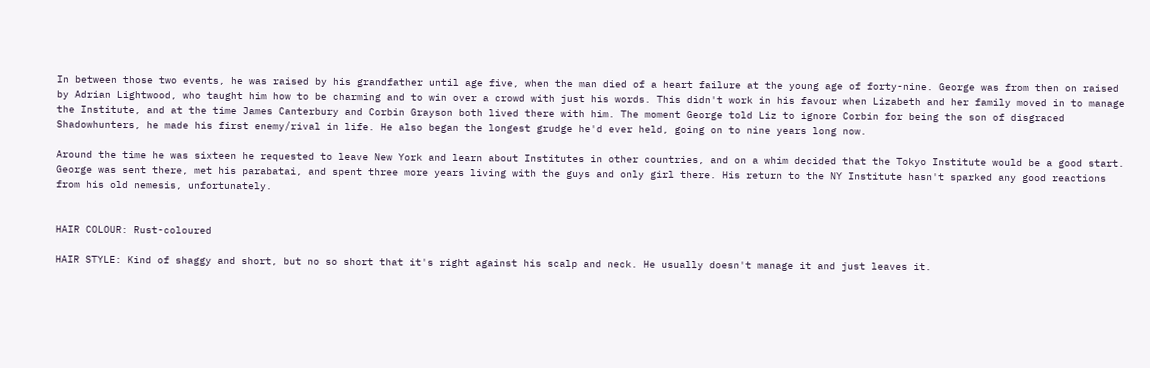In between those two events, he was raised by his grandfather until age five, when the man died of a heart failure at the young age of forty-nine. George was from then on raised by Adrian Lightwood, who taught him how to be charming and to win over a crowd with just his words. This didn't work in his favour when Lizabeth and her family moved in to manage the Institute, and at the time James Canterbury and Corbin Grayson both lived there with him. The moment George told Liz to ignore Corbin for being the son of disgraced Shadowhunters, he made his first enemy/rival in life. He also began the longest grudge he'd ever held, going on to nine years long now.

Around the time he was sixteen he requested to leave New York and learn about Institutes in other countries, and on a whim decided that the Tokyo Institute would be a good start. George was sent there, met his parabatai, and spent three more years living with the guys and only girl there. His return to the NY Institute hasn't sparked any good reactions from his old nemesis, unfortunately.


HAIR COLOUR: Rust-coloured

HAIR STYLE: Kind of shaggy and short, but no so short that it's right against his scalp and neck. He usually doesn't manage it and just leaves it.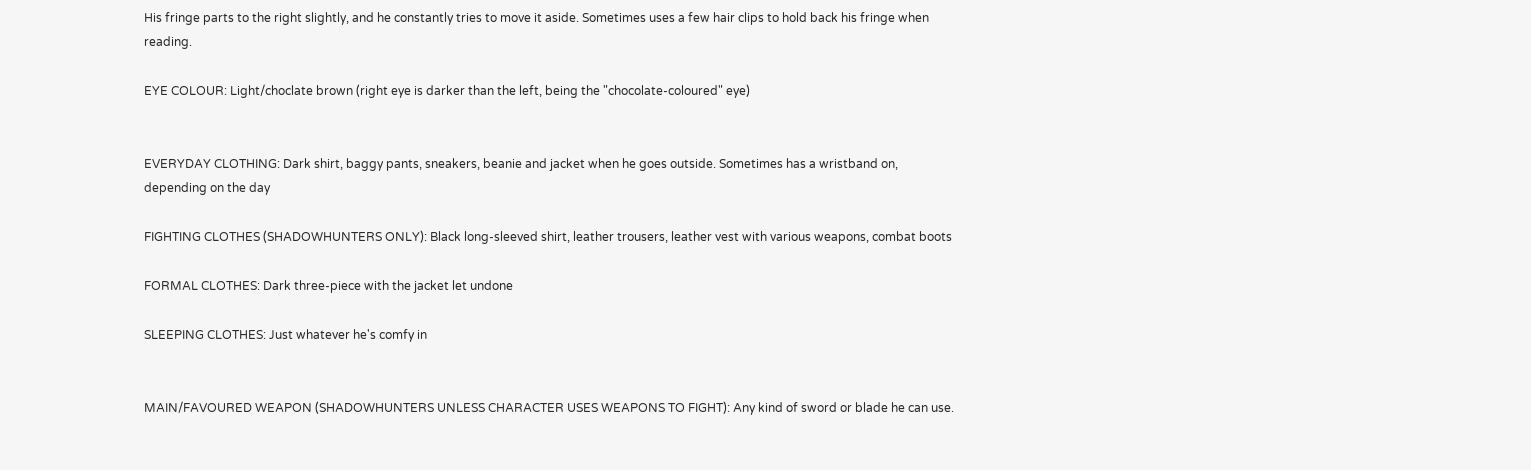His fringe parts to the right slightly, and he constantly tries to move it aside. Sometimes uses a few hair clips to hold back his fringe when reading.

EYE COLOUR: Light/choclate brown (right eye is darker than the left, being the "chocolate-coloured" eye)


EVERYDAY CLOTHING: Dark shirt, baggy pants, sneakers, beanie and jacket when he goes outside. Sometimes has a wristband on, depending on the day

FIGHTING CLOTHES (SHADOWHUNTERS ONLY): Black long-sleeved shirt, leather trousers, leather vest with various weapons, combat boots

FORMAL CLOTHES: Dark three-piece with the jacket let undone

SLEEPING CLOTHES: Just whatever he's comfy in


MAIN/FAVOURED WEAPON (SHADOWHUNTERS UNLESS CHARACTER USES WEAPONS TO FIGHT): Any kind of sword or blade he can use.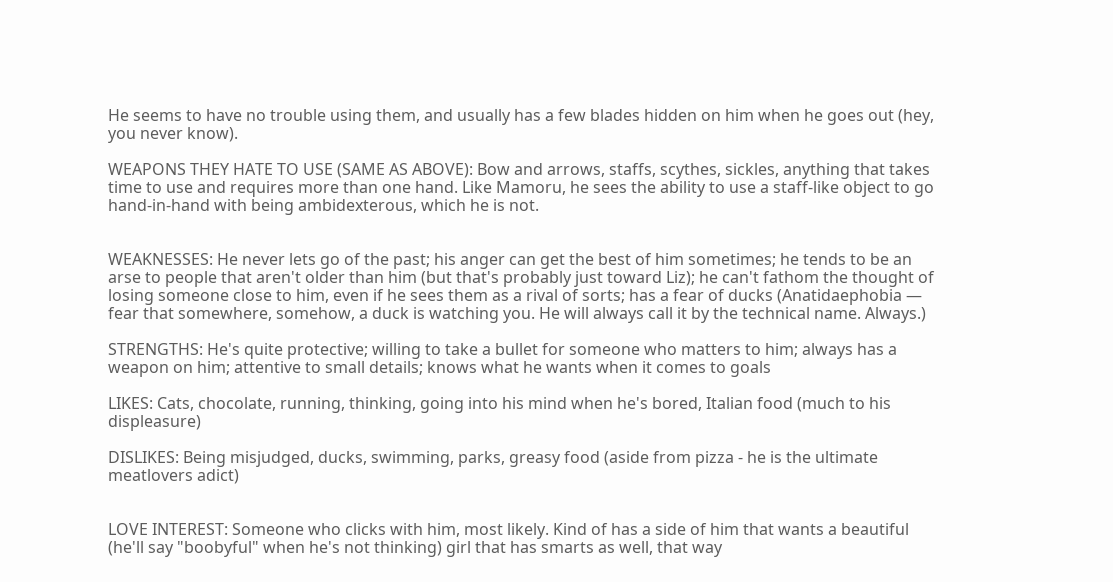He seems to have no trouble using them, and usually has a few blades hidden on him when he goes out (hey, you never know).

WEAPONS THEY HATE TO USE (SAME AS ABOVE): Bow and arrows, staffs, scythes, sickles, anything that takes time to use and requires more than one hand. Like Mamoru, he sees the ability to use a staff-like object to go hand-in-hand with being ambidexterous, which he is not.


WEAKNESSES: He never lets go of the past; his anger can get the best of him sometimes; he tends to be an arse to people that aren't older than him (but that's probably just toward Liz); he can't fathom the thought of losing someone close to him, even if he sees them as a rival of sorts; has a fear of ducks (Anatidaephobia — fear that somewhere, somehow, a duck is watching you. He will always call it by the technical name. Always.)

STRENGTHS: He's quite protective; willing to take a bullet for someone who matters to him; always has a weapon on him; attentive to small details; knows what he wants when it comes to goals

LIKES: Cats, chocolate, running, thinking, going into his mind when he's bored, Italian food (much to his displeasure)

DISLIKES: Being misjudged, ducks, swimming, parks, greasy food (aside from pizza - he is the ultimate meatlovers adict)


LOVE INTEREST: Someone who clicks with him, most likely. Kind of has a side of him that wants a beautiful (he'll say "boobyful" when he's not thinking) girl that has smarts as well, that way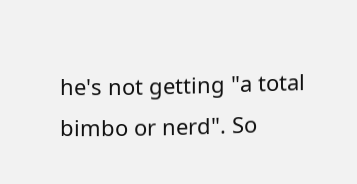he's not getting "a total bimbo or nerd". So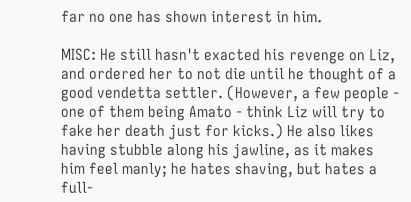far no one has shown interest in him.

MISC: He still hasn't exacted his revenge on Liz, and ordered her to not die until he thought of a good vendetta settler. (However, a few people - one of them being Amato - think Liz will try to fake her death just for kicks.) He also likes having stubble along his jawline, as it makes him feel manly; he hates shaving, but hates a full-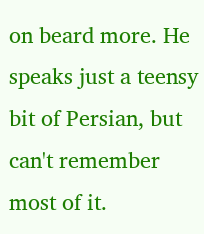on beard more. He speaks just a teensy bit of Persian, but can't remember most of it.